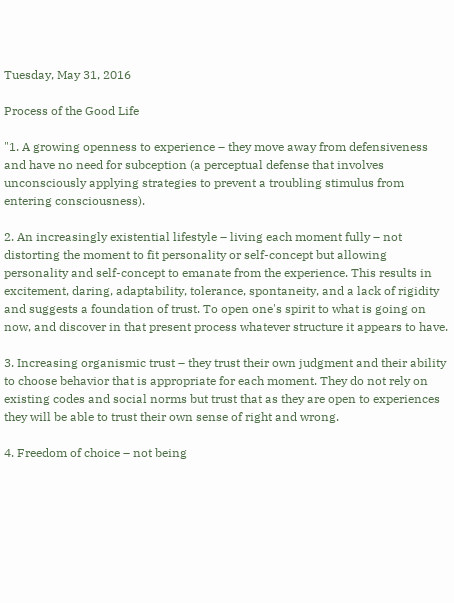Tuesday, May 31, 2016

Process of the Good Life

"1. A growing openness to experience – they move away from defensiveness and have no need for subception (a perceptual defense that involves unconsciously applying strategies to prevent a troubling stimulus from entering consciousness).

2. An increasingly existential lifestyle – living each moment fully – not distorting the moment to fit personality or self-concept but allowing personality and self-concept to emanate from the experience. This results in excitement, daring, adaptability, tolerance, spontaneity, and a lack of rigidity and suggests a foundation of trust. To open one's spirit to what is going on now, and discover in that present process whatever structure it appears to have.

3. Increasing organismic trust – they trust their own judgment and their ability to choose behavior that is appropriate for each moment. They do not rely on existing codes and social norms but trust that as they are open to experiences they will be able to trust their own sense of right and wrong.

4. Freedom of choice – not being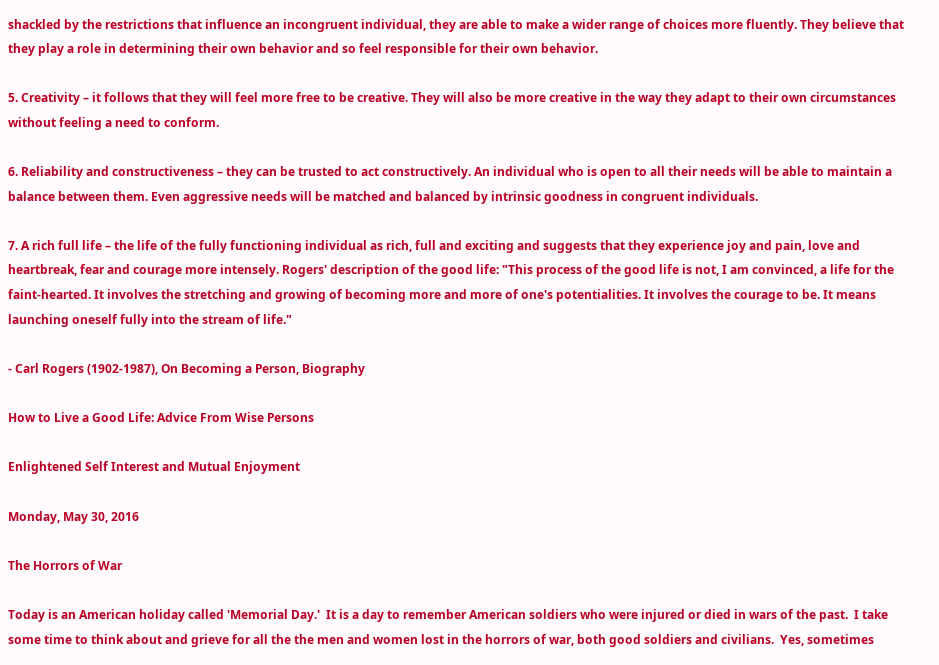shackled by the restrictions that influence an incongruent individual, they are able to make a wider range of choices more fluently. They believe that they play a role in determining their own behavior and so feel responsible for their own behavior.

5. Creativity – it follows that they will feel more free to be creative. They will also be more creative in the way they adapt to their own circumstances without feeling a need to conform.

6. Reliability and constructiveness – they can be trusted to act constructively. An individual who is open to all their needs will be able to maintain a balance between them. Even aggressive needs will be matched and balanced by intrinsic goodness in congruent individuals.

7. A rich full life – the life of the fully functioning individual as rich, full and exciting and suggests that they experience joy and pain, love and heartbreak, fear and courage more intensely. Rogers' description of the good life: "This process of the good life is not, I am convinced, a life for the faint-hearted. It involves the stretching and growing of becoming more and more of one's potentialities. It involves the courage to be. It means launching oneself fully into the stream of life."

- Carl Rogers (1902-1987), On Becoming a Person, Biography

How to Live a Good Life: Advice From Wise Persons

Enlightened Self Interest and Mutual Enjoyment

Monday, May 30, 2016

The Horrors of War

Today is an American holiday called 'Memorial Day.'  It is a day to remember American soldiers who were injured or died in wars of the past.  I take some time to think about and grieve for all the the men and women lost in the horrors of war, both good soldiers and civilians.  Yes, sometimes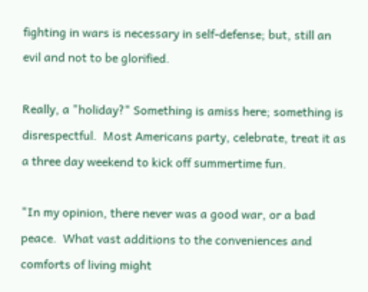fighting in wars is necessary in self-defense; but, still an evil and not to be glorified.

Really, a "holiday?" Something is amiss here; something is disrespectful.  Most Americans party, celebrate, treat it as a three day weekend to kick off summertime fun.

"In my opinion, there never was a good war, or a bad peace.  What vast additions to the conveniences and comforts of living might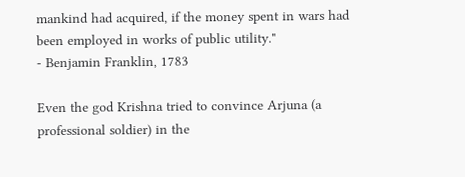mankind had acquired, if the money spent in wars had been employed in works of public utility."
- Benjamin Franklin, 1783

Even the god Krishna tried to convince Arjuna (a professional soldier) in the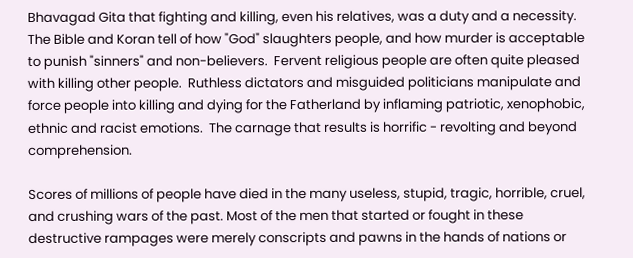Bhavagad Gita that fighting and killing, even his relatives, was a duty and a necessity.  The Bible and Koran tell of how "God" slaughters people, and how murder is acceptable to punish "sinners" and non-believers.  Fervent religious people are often quite pleased with killing other people.  Ruthless dictators and misguided politicians manipulate and force people into killing and dying for the Fatherland by inflaming patriotic, xenophobic, ethnic and racist emotions.  The carnage that results is horrific - revolting and beyond comprehension.

Scores of millions of people have died in the many useless, stupid, tragic, horrible, cruel, and crushing wars of the past. Most of the men that started or fought in these destructive rampages were merely conscripts and pawns in the hands of nations or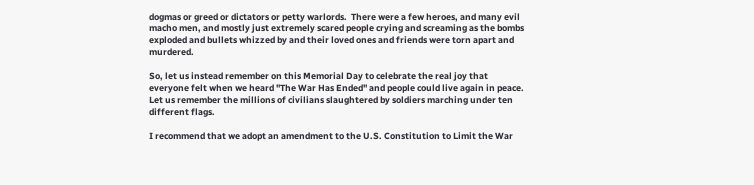dogmas or greed or dictators or petty warlords.  There were a few heroes, and many evil macho men, and mostly just extremely scared people crying and screaming as the bombs exploded and bullets whizzed by and their loved ones and friends were torn apart and murdered.

So, let us instead remember on this Memorial Day to celebrate the real joy that everyone felt when we heard "The War Has Ended" and people could live again in peace.  Let us remember the millions of civilians slaughtered by soldiers marching under ten different flags.

I recommend that we adopt an amendment to the U.S. Constitution to Limit the War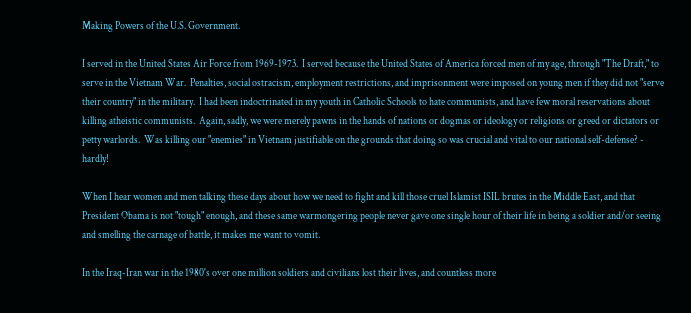Making Powers of the U.S. Government.

I served in the United States Air Force from 1969-1973.  I served because the United States of America forced men of my age, through "The Draft," to serve in the Vietnam War.  Penalties, social ostracism, employment restrictions, and imprisonment were imposed on young men if they did not "serve their country" in the military.  I had been indoctrinated in my youth in Catholic Schools to hate communists, and have few moral reservations about killing atheistic communists.  Again, sadly, we were merely pawns in the hands of nations or dogmas or ideology or religions or greed or dictators or petty warlords.  Was killing our "enemies" in Vietnam justifiable on the grounds that doing so was crucial and vital to our national self-defense? - hardly!

When I hear women and men talking these days about how we need to fight and kill those cruel Islamist ISIL brutes in the Middle East, and that President Obama is not "tough" enough, and these same warmongering people never gave one single hour of their life in being a soldier and/or seeing and smelling the carnage of battle, it makes me want to vomit.

In the Iraq-Iran war in the 1980's over one million soldiers and civilians lost their lives, and countless more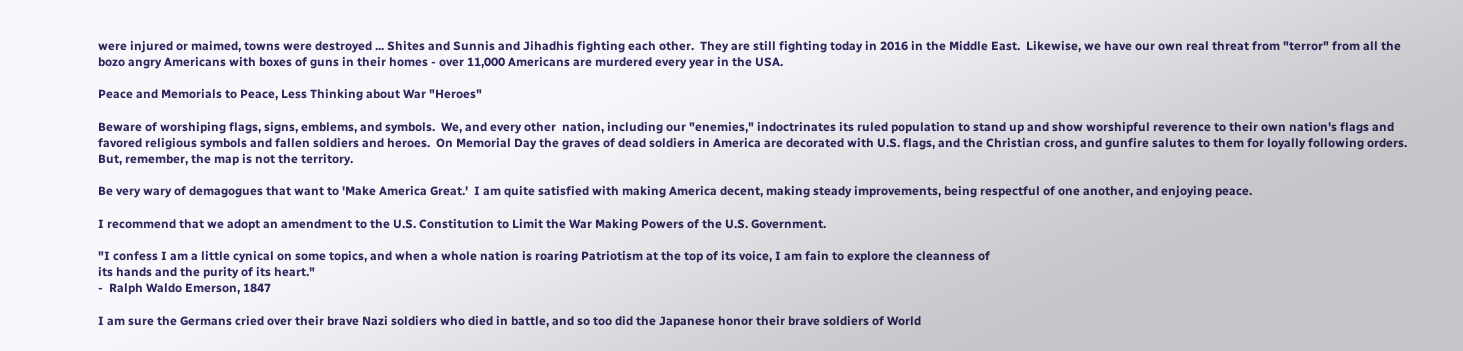were injured or maimed, towns were destroyed ... Shites and Sunnis and Jihadhis fighting each other.  They are still fighting today in 2016 in the Middle East.  Likewise, we have our own real threat from "terror" from all the bozo angry Americans with boxes of guns in their homes - over 11,000 Americans are murdered every year in the USA.

Peace and Memorials to Peace, Less Thinking about War "Heroes"

Beware of worshiping flags, signs, emblems, and symbols.  We, and every other  nation, including our "enemies," indoctrinates its ruled population to stand up and show worshipful reverence to their own nation's flags and favored religious symbols and fallen soldiers and heroes.  On Memorial Day the graves of dead soldiers in America are decorated with U.S. flags, and the Christian cross, and gunfire salutes to them for loyally following orders.  But, remember, the map is not the territory.

Be very wary of demagogues that want to 'Make America Great.'  I am quite satisfied with making America decent, making steady improvements, being respectful of one another, and enjoying peace.

I recommend that we adopt an amendment to the U.S. Constitution to Limit the War Making Powers of the U.S. Government.

"I confess I am a little cynical on some topics, and when a whole nation is roaring Patriotism at the top of its voice, I am fain to explore the cleanness of
its hands and the purity of its heart."
-  Ralph Waldo Emerson, 1847

I am sure the Germans cried over their brave Nazi soldiers who died in battle, and so too did the Japanese honor their brave soldiers of World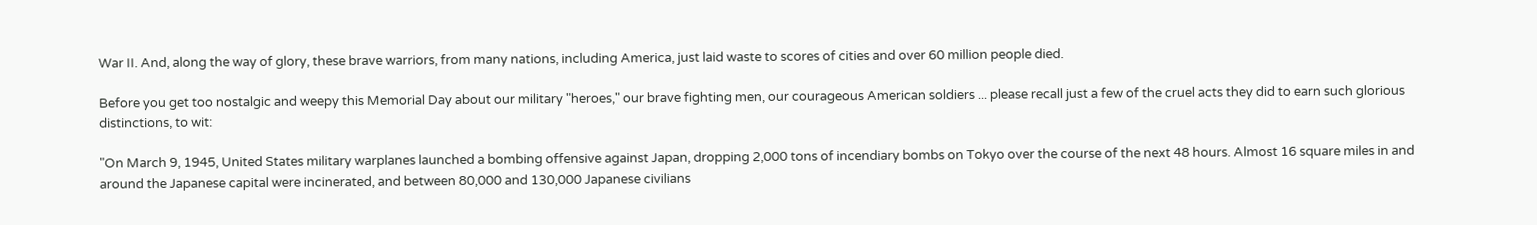War II. And, along the way of glory, these brave warriors, from many nations, including America, just laid waste to scores of cities and over 60 million people died.

Before you get too nostalgic and weepy this Memorial Day about our military "heroes," our brave fighting men, our courageous American soldiers ... please recall just a few of the cruel acts they did to earn such glorious distinctions, to wit:

"On March 9, 1945, United States military warplanes launched a bombing offensive against Japan, dropping 2,000 tons of incendiary bombs on Tokyo over the course of the next 48 hours. Almost 16 square miles in and around the Japanese capital were incinerated, and between 80,000 and 130,000 Japanese civilians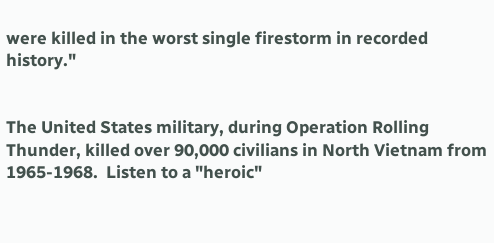were killed in the worst single firestorm in recorded history."


The United States military, during Operation Rolling Thunder, killed over 90,000 civilians in North Vietnam from 1965-1968.  Listen to a "heroic"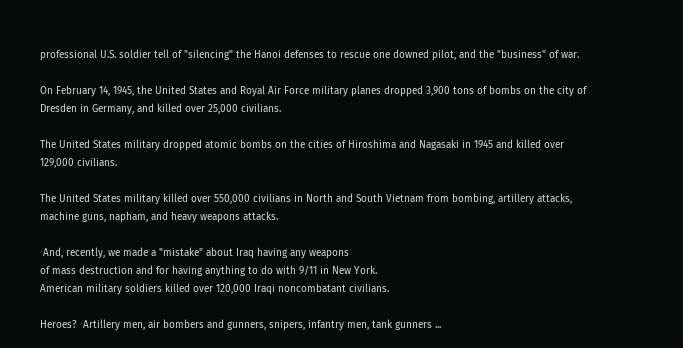professional U.S. soldier tell of "silencing" the Hanoi defenses to rescue one downed pilot, and the "business" of war.

On February 14, 1945, the United States and Royal Air Force military planes dropped 3,900 tons of bombs on the city of Dresden in Germany, and killed over 25,000 civilians.

The United States military dropped atomic bombs on the cities of Hiroshima and Nagasaki in 1945 and killed over 129,000 civilians.

The United States military killed over 550,000 civilians in North and South Vietnam from bombing, artillery attacks, machine guns, napham, and heavy weapons attacks.

 And, recently, we made a "mistake" about Iraq having any weapons
of mass destruction and for having anything to do with 9/11 in New York.
American military soldiers killed over 120,000 Iraqi noncombatant civilians.

Heroes?  Artillery men, air bombers and gunners, snipers, infantry men, tank gunners ...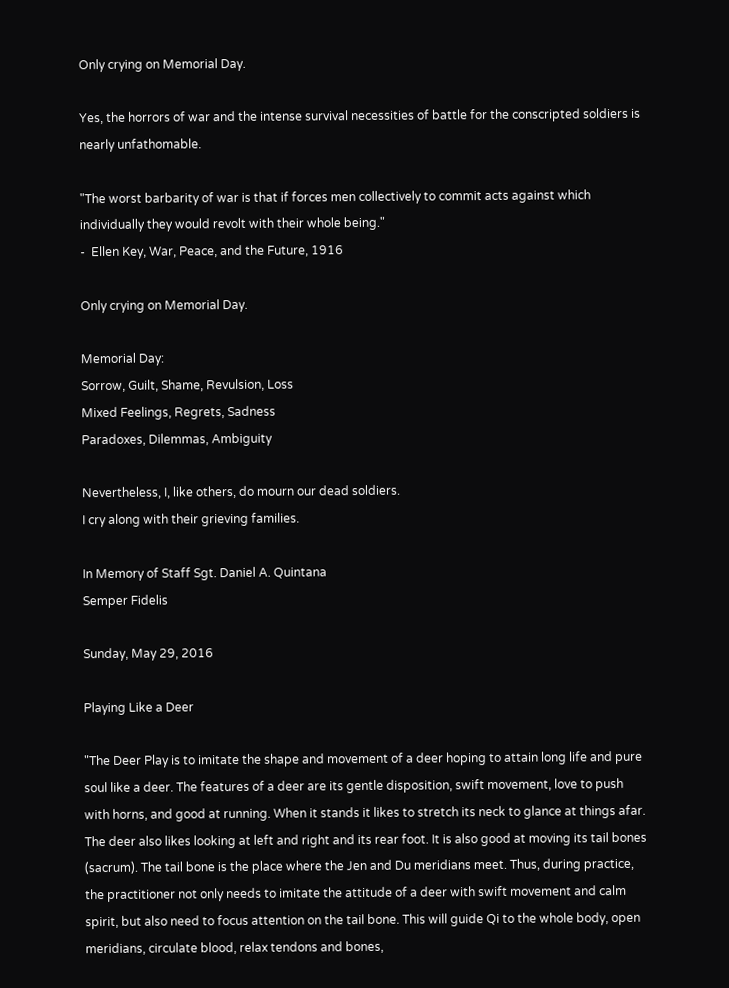Only crying on Memorial Day.

Yes, the horrors of war and the intense survival necessities of battle for the conscripted soldiers is nearly unfathomable.

"The worst barbarity of war is that if forces men collectively to commit acts against which individually they would revolt with their whole being."
-  Ellen Key, War, Peace, and the Future, 1916

Only crying on Memorial Day.

Memorial Day:
Sorrow, Guilt, Shame, Revulsion, Loss
Mixed Feelings, Regrets, Sadness
Paradoxes, Dilemmas, Ambiguity

Nevertheless, I, like others, do mourn our dead soldiers.
I cry along with their grieving families.

In Memory of Staff Sgt. Daniel A. Quintana
Semper Fidelis

Sunday, May 29, 2016

Playing Like a Deer

"The Deer Play is to imitate the shape and movement of a deer hoping to attain long life and pure soul like a deer. The features of a deer are its gentle disposition, swift movement, love to push with horns, and good at running. When it stands it likes to stretch its neck to glance at things afar. The deer also likes looking at left and right and its rear foot. It is also good at moving its tail bones (sacrum). The tail bone is the place where the Jen and Du meridians meet. Thus, during practice, the practitioner not only needs to imitate the attitude of a deer with swift movement and calm spirit, but also need to focus attention on the tail bone. This will guide Qi to the whole body, open meridians, circulate blood, relax tendons and bones,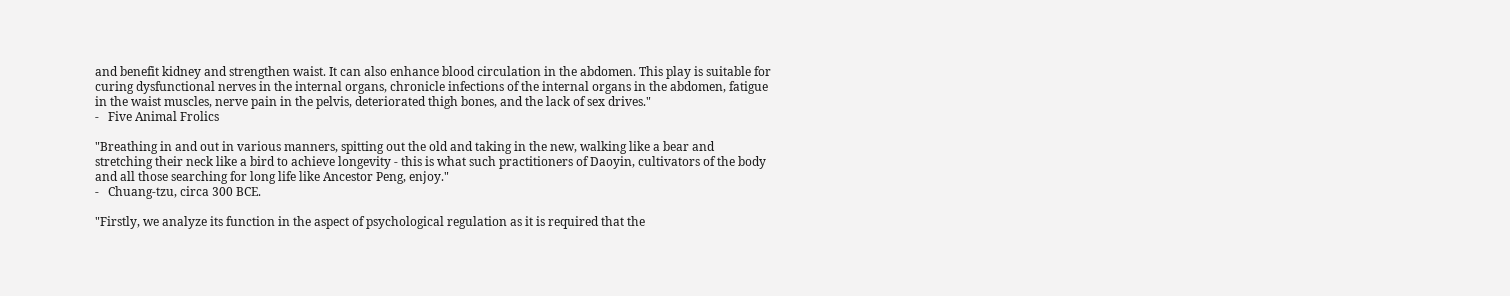and benefit kidney and strengthen waist. It can also enhance blood circulation in the abdomen. This play is suitable for curing dysfunctional nerves in the internal organs, chronicle infections of the internal organs in the abdomen, fatigue in the waist muscles, nerve pain in the pelvis, deteriorated thigh bones, and the lack of sex drives."
-   Five Animal Frolics

"Breathing in and out in various manners, spitting out the old and taking in the new, walking like a bear and stretching their neck like a bird to achieve longevity - this is what such practitioners of Daoyin, cultivators of the body and all those searching for long life like Ancestor Peng, enjoy."
-   Chuang-tzu, circa 300 BCE.

"Firstly, we analyze its function in the aspect of psychological regulation as it is required that the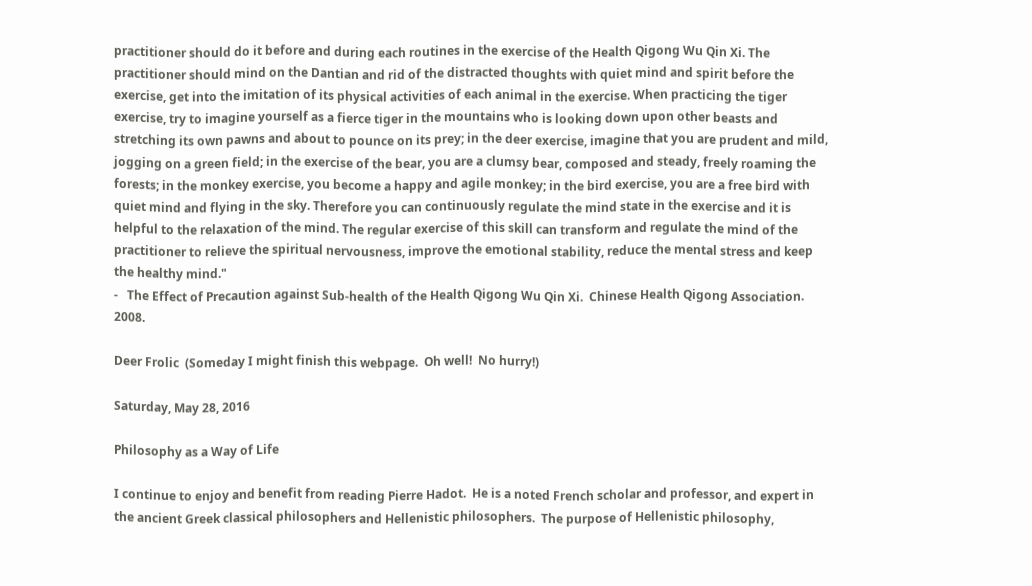practitioner should do it before and during each routines in the exercise of the Health Qigong Wu Qin Xi. The practitioner should mind on the Dantian and rid of the distracted thoughts with quiet mind and spirit before the exercise, get into the imitation of its physical activities of each animal in the exercise. When practicing the tiger exercise, try to imagine yourself as a fierce tiger in the mountains who is looking down upon other beasts and stretching its own pawns and about to pounce on its prey; in the deer exercise, imagine that you are prudent and mild, jogging on a green field; in the exercise of the bear, you are a clumsy bear, composed and steady, freely roaming the forests; in the monkey exercise, you become a happy and agile monkey; in the bird exercise, you are a free bird with quiet mind and flying in the sky. Therefore you can continuously regulate the mind state in the exercise and it is helpful to the relaxation of the mind. The regular exercise of this skill can transform and regulate the mind of the practitioner to relieve the spiritual nervousness, improve the emotional stability, reduce the mental stress and keep the healthy mind."
-   The Effect of Precaution against Sub-health of the Health Qigong Wu Qin Xi.  Chinese Health Qigong Association.  2008.

Deer Frolic  (Someday I might finish this webpage.  Oh well!  No hurry!)

Saturday, May 28, 2016

Philosophy as a Way of Life

I continue to enjoy and benefit from reading Pierre Hadot.  He is a noted French scholar and professor, and expert in the ancient Greek classical philosophers and Hellenistic philosophers.  The purpose of Hellenistic philosophy,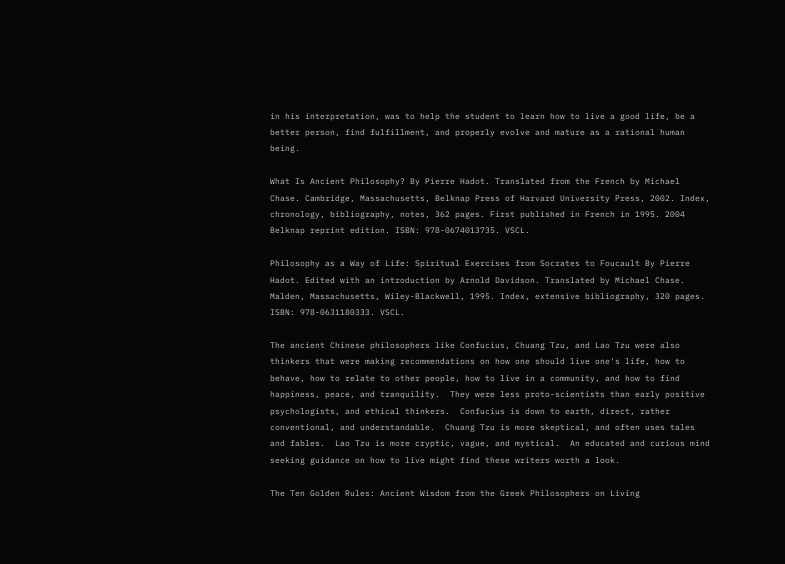in his interpretation, was to help the student to learn how to live a good life, be a better person, find fulfillment, and properly evolve and mature as a rational human being.

What Is Ancient Philosophy? By Pierre Hadot. Translated from the French by Michael Chase. Cambridge, Massachusetts, Belknap Press of Harvard University Press, 2002. Index, chronology, bibliography, notes, 362 pages. First published in French in 1995. 2004 Belknap reprint edition. ISBN: 978-0674013735. VSCL.

Philosophy as a Way of Life: Spiritual Exercises from Socrates to Foucault By Pierre Hadot. Edited with an introduction by Arnold Davidson. Translated by Michael Chase. Malden, Massachusetts, Wiley-Blackwell, 1995. Index, extensive bibliography, 320 pages. ISBN: 978-0631180333. VSCL.

The ancient Chinese philosophers like Confucius, Chuang Tzu, and Lao Tzu were also thinkers that were making recommendations on how one should live one's life, how to behave, how to relate to other people, how to live in a community, and how to find happiness, peace, and tranquility.  They were less proto-scientists than early positive psychologists, and ethical thinkers.  Confucius is down to earth, direct, rather conventional, and understandable.  Chuang Tzu is more skeptical, and often uses tales and fables.  Lao Tzu is more cryptic, vague, and mystical.  An educated and curious mind seeking guidance on how to live might find these writers worth a look.

The Ten Golden Rules: Ancient Wisdom from the Greek Philosophers on Living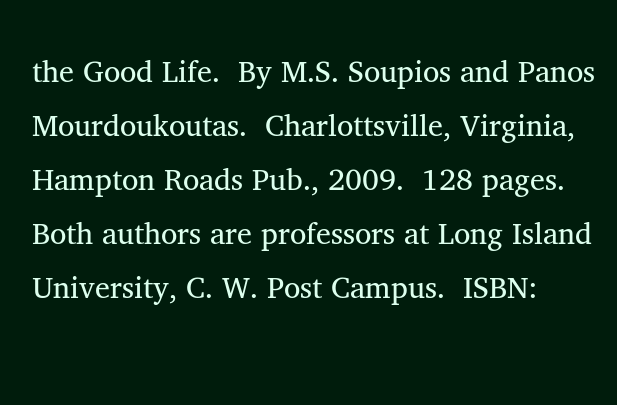the Good Life.  By M.S. Soupios and Panos Mourdoukoutas.  Charlottsville, Virginia, Hampton Roads Pub., 2009.  128 pages.  Both authors are professors at Long Island University, C. W. Post Campus.  ISBN: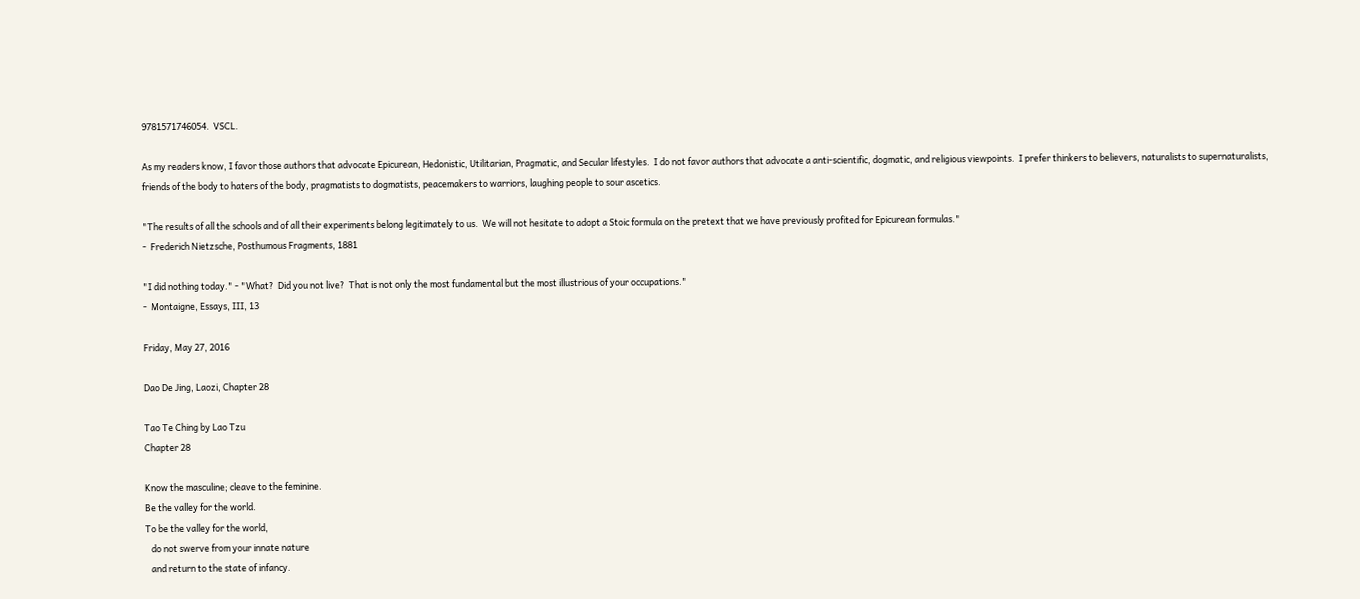9781571746054.  VSCL.

As my readers know, I favor those authors that advocate Epicurean, Hedonistic, Utilitarian, Pragmatic, and Secular lifestyles.  I do not favor authors that advocate a anti-scientific, dogmatic, and religious viewpoints.  I prefer thinkers to believers, naturalists to supernaturalists, friends of the body to haters of the body, pragmatists to dogmatists, peacemakers to warriors, laughing people to sour ascetics.

"The results of all the schools and of all their experiments belong legitimately to us.  We will not hesitate to adopt a Stoic formula on the pretext that we have previously profited for Epicurean formulas."
-  Frederich Nietzsche, Posthumous Fragments, 1881

"I did nothing today." - "What?  Did you not live?  That is not only the most fundamental but the most illustrious of your occupations."
-  Montaigne, Essays, III, 13

Friday, May 27, 2016

Dao De Jing, Laozi, Chapter 28

Tao Te Ching by Lao Tzu
Chapter 28

Know the masculine; cleave to the feminine.
Be the valley for the world.
To be the valley for the world,
   do not swerve from your innate nature
   and return to the state of infancy.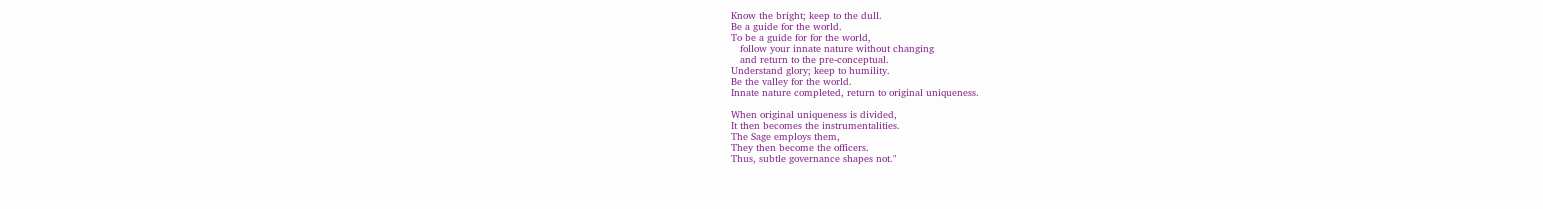Know the bright; keep to the dull.
Be a guide for the world.
To be a guide for for the world,
   follow your innate nature without changing
   and return to the pre-conceptual.
Understand glory; keep to humility.
Be the valley for the world.
Innate nature completed, return to original uniqueness.

When original uniqueness is divided,
It then becomes the instrumentalities.
The Sage employs them,
They then become the officers.
Thus, subtle governance shapes not."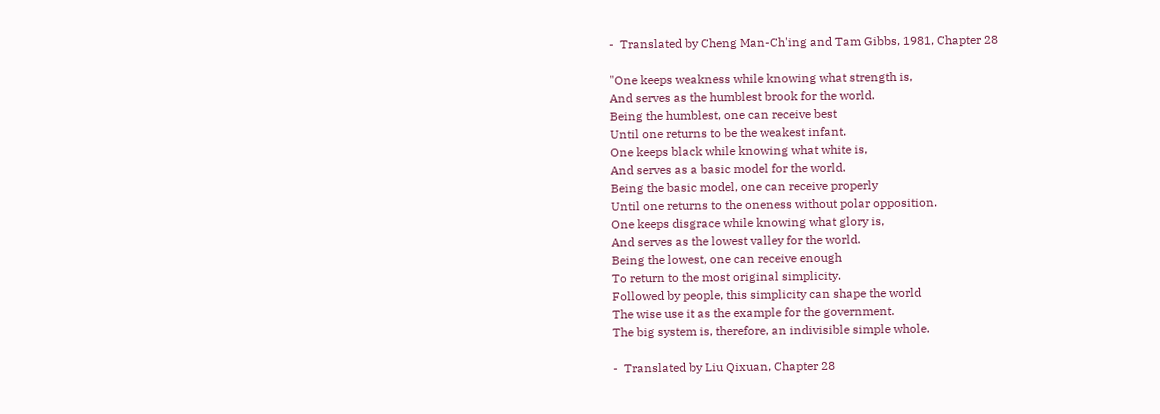-  Translated by Cheng Man-Ch'ing and Tam Gibbs, 1981, Chapter 28

"One keeps weakness while knowing what strength is,
And serves as the humblest brook for the world.
Being the humblest, one can receive best
Until one returns to be the weakest infant.
One keeps black while knowing what white is,
And serves as a basic model for the world.
Being the basic model, one can receive properly
Until one returns to the oneness without polar opposition.
One keeps disgrace while knowing what glory is,
And serves as the lowest valley for the world.
Being the lowest, one can receive enough
To return to the most original simplicity.
Followed by people, this simplicity can shape the world
The wise use it as the example for the government.
The big system is, therefore, an indivisible simple whole.

-  Translated by Liu Qixuan, Chapter 28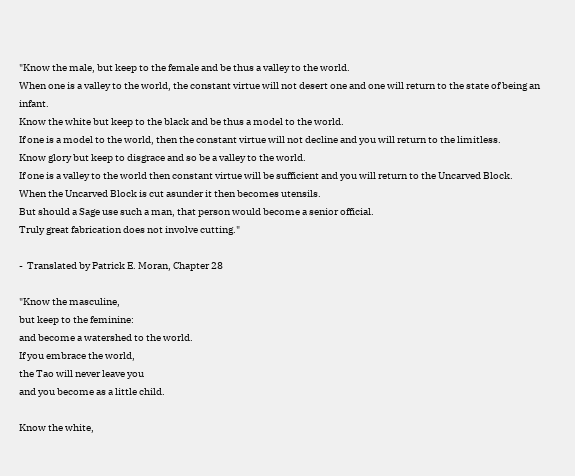"Know the male, but keep to the female and be thus a valley to the world.
When one is a valley to the world, the constant virtue will not desert one and one will return to the state of being an infant.
Know the white but keep to the black and be thus a model to the world.
If one is a model to the world, then the constant virtue will not decline and you will return to the limitless.
Know glory but keep to disgrace and so be a valley to the world.
If one is a valley to the world then constant virtue will be sufficient and you will return to the Uncarved Block.
When the Uncarved Block is cut asunder it then becomes utensils.
But should a Sage use such a man, that person would become a senior official.
Truly great fabrication does not involve cutting."

-  Translated by Patrick E. Moran, Chapter 28

"Know the masculine,
but keep to the feminine:
and become a watershed to the world.
If you embrace the world,
the Tao will never leave you
and you become as a little child.

Know the white,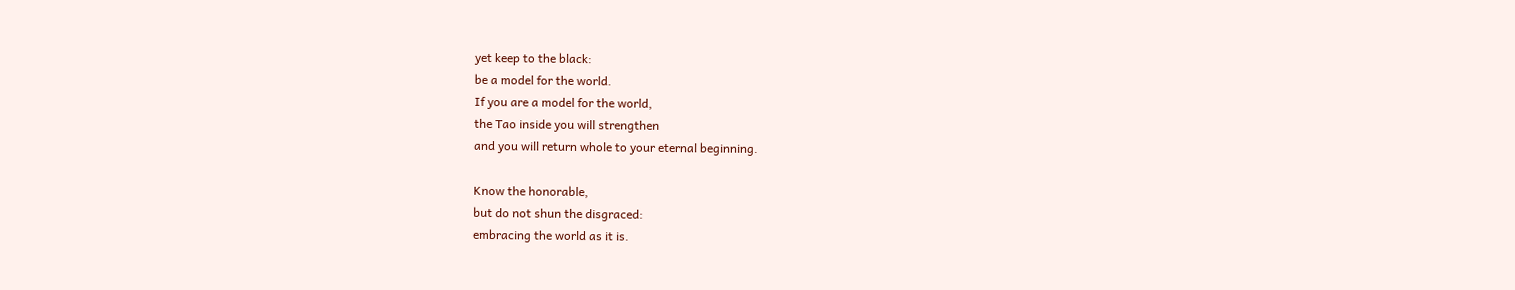yet keep to the black:
be a model for the world.
If you are a model for the world,
the Tao inside you will strengthen
and you will return whole to your eternal beginning.

Know the honorable,
but do not shun the disgraced:
embracing the world as it is.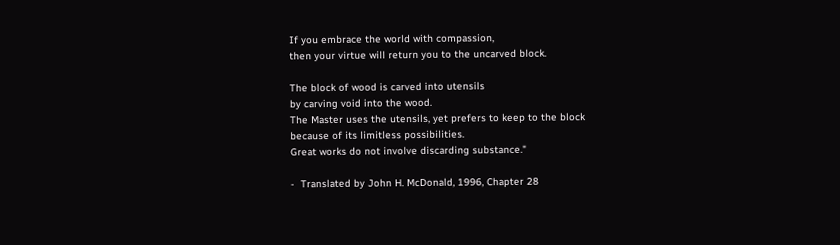If you embrace the world with compassion,
then your virtue will return you to the uncarved block.

The block of wood is carved into utensils
by carving void into the wood.
The Master uses the utensils, yet prefers to keep to the block
because of its limitless possibilities.
Great works do not involve discarding substance."

-  Translated by John H. McDonald, 1996, Chapter 28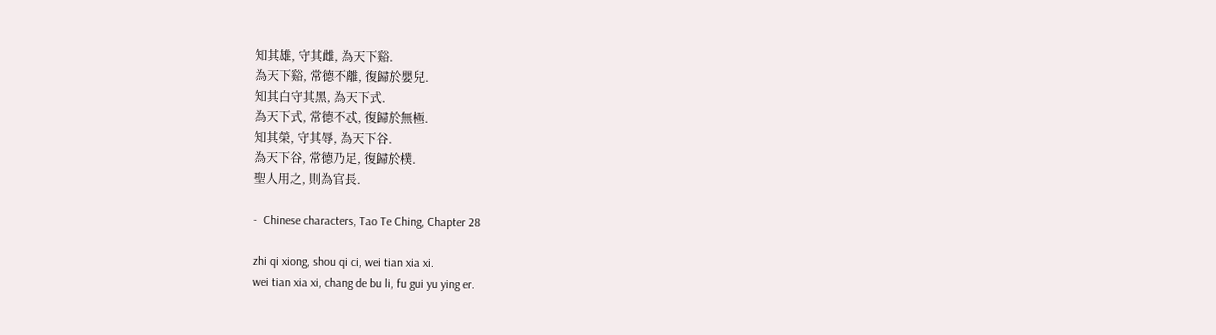知其雄, 守其雌, 為天下谿.
為天下谿, 常德不離, 復歸於嬰兒.
知其白守其黑, 為天下式.
為天下式, 常德不忒, 復歸於無極.
知其榮, 守其辱, 為天下谷.
為天下谷, 常德乃足, 復歸於樸.
聖人用之, 則為官長.

-  Chinese characters, Tao Te Ching, Chapter 28

zhi qi xiong, shou qi ci, wei tian xia xi.
wei tian xia xi, chang de bu li, fu gui yu ying er.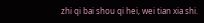zhi qi bai shou qi hei, wei tian xia shi.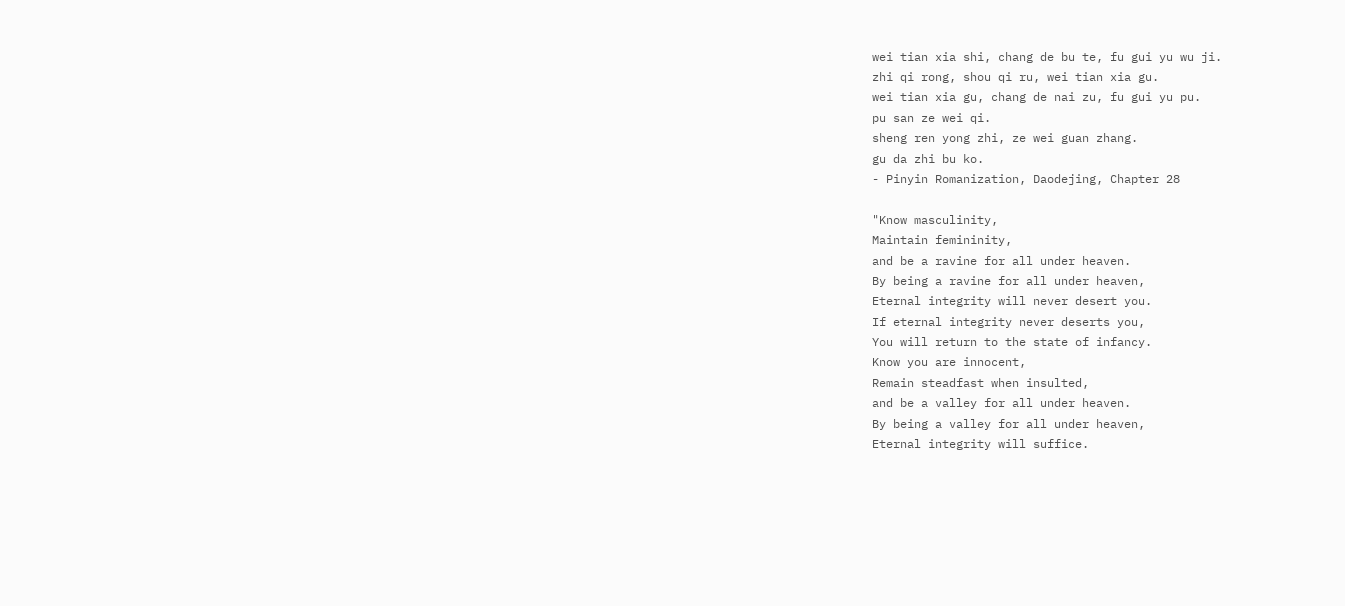wei tian xia shi, chang de bu te, fu gui yu wu ji.
zhi qi rong, shou qi ru, wei tian xia gu.
wei tian xia gu, chang de nai zu, fu gui yu pu.
pu san ze wei qi.
sheng ren yong zhi, ze wei guan zhang.
gu da zhi bu ko.
- Pinyin Romanization, Daodejing, Chapter 28

"Know masculinity,
Maintain femininity,
and be a ravine for all under heaven.
By being a ravine for all under heaven,
Eternal integrity will never desert you.
If eternal integrity never deserts you,
You will return to the state of infancy.
Know you are innocent,
Remain steadfast when insulted,
and be a valley for all under heaven.
By being a valley for all under heaven,
Eternal integrity will suffice.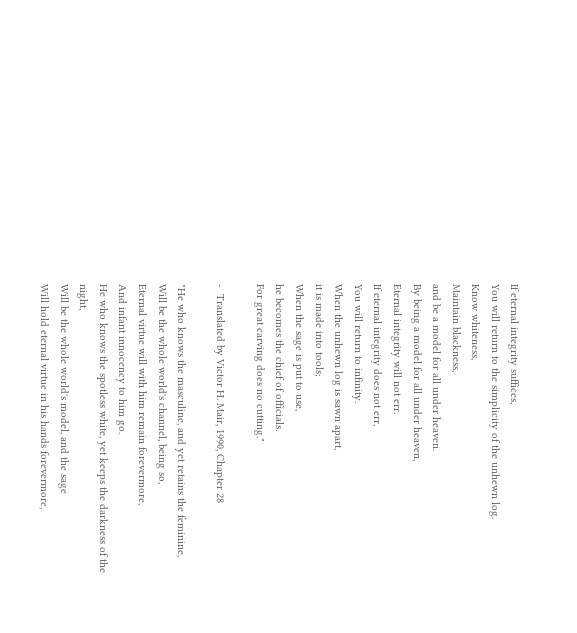If eternal integrity suffices,
You will return to the simplicity of the unhewn log.
Know whiteness,
Maintain blackness,
and be a model for all under heaven.
By being a model for all under heaven,
Eternal integrity will not err.
If eternal integrity does not err,
You will return to infinity.
When the unhewn log is sawn apart,
it is made into tools;
When the sage is put to use,
he becomes the chief of officials.
For great carving does no cutting."

-  Translated by Victor H. Mair, 1990, Chapter 28

"He who knows the masculine, and yet retains the feminine,
Will be the whole world's channel, being so,
Eternal virtue will with him remain forevermore,
And infant innocency to him go.
He who knows the spotless white, yet keeps the darkness of the night,
Will be the whole world's model, and the sage
Will hold eternal virtue in his hands forevermore,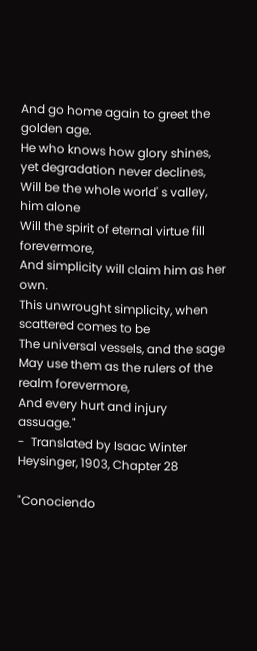And go home again to greet the golden age.
He who knows how glory shines, yet degradation never declines,
Will be the whole world' s valley, him alone
Will the spirit of eternal virtue fill forevermore,
And simplicity will claim him as her own.
This unwrought simplicity, when scattered comes to be
The universal vessels, and the sage
May use them as the rulers of the realm forevermore,
And every hurt and injury assuage."
-  Translated by Isaac Winter Heysinger, 1903, Chapter 28

"Conociendo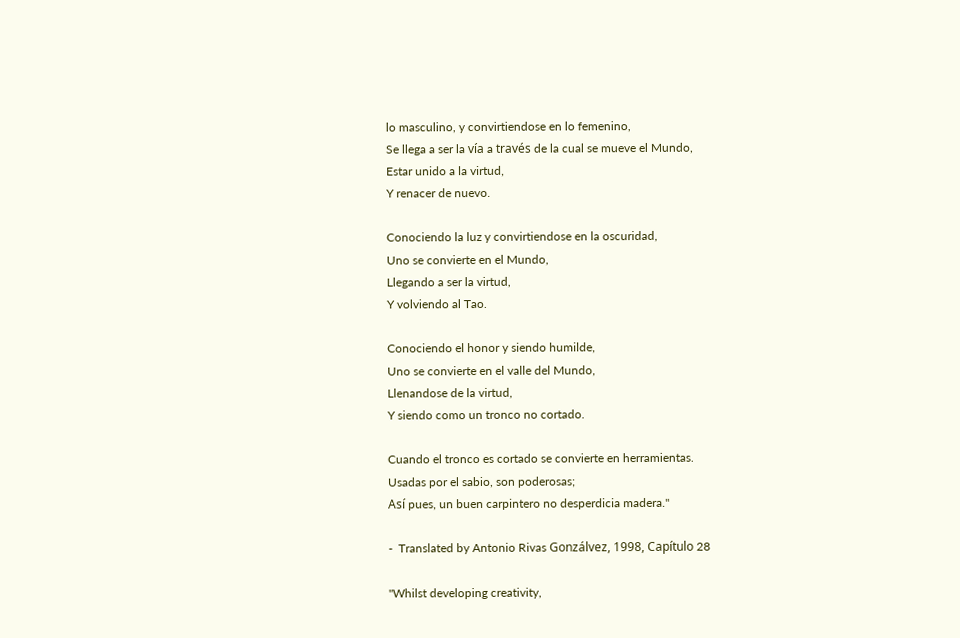lo masculino, y convirtiendose en lo femenino,
Se llega a ser la vía a través de la cual se mueve el Mundo,
Estar unido a la virtud,
Y renacer de nuevo.

Conociendo la luz y convirtiendose en la oscuridad,
Uno se convierte en el Mundo,
Llegando a ser la virtud,
Y volviendo al Tao.

Conociendo el honor y siendo humilde,
Uno se convierte en el valle del Mundo,
Llenandose de la virtud,
Y siendo como un tronco no cortado.

Cuando el tronco es cortado se convierte en herramientas.
Usadas por el sabio, son poderosas;
Así pues, un buen carpintero no desperdicia madera."

-  Translated by Antonio Rivas Gonzálvez, 1998, Capítulo 28

"Whilst developing creativity,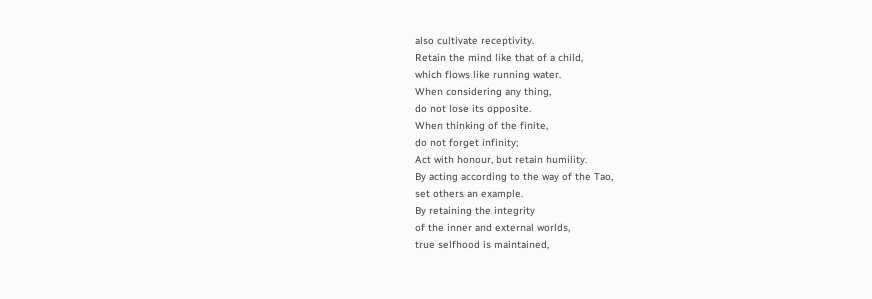also cultivate receptivity.
Retain the mind like that of a child,
which flows like running water.
When considering any thing,
do not lose its opposite.
When thinking of the finite,
do not forget infinity;
Act with honour, but retain humility.
By acting according to the way of the Tao,
set others an example.
By retaining the integrity
of the inner and external worlds,
true selfhood is maintained,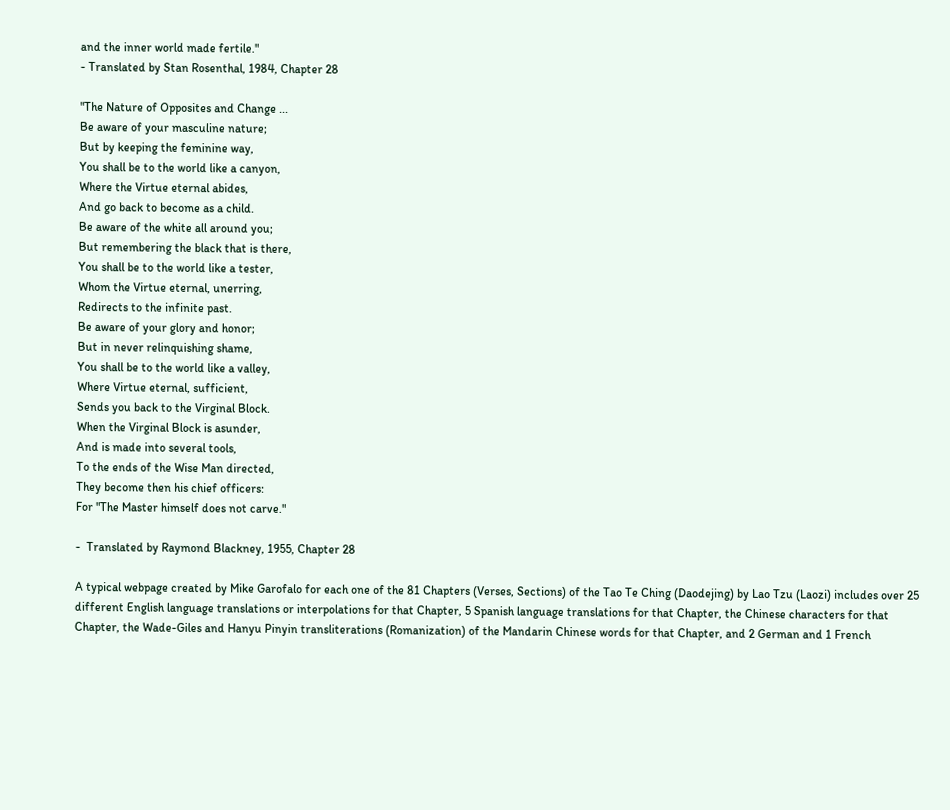and the inner world made fertile."
- Translated by Stan Rosenthal, 1984, Chapter 28

"The Nature of Opposites and Change ...
Be aware of your masculine nature;
But by keeping the feminine way,
You shall be to the world like a canyon,
Where the Virtue eternal abides,
And go back to become as a child.
Be aware of the white all around you;
But remembering the black that is there,
You shall be to the world like a tester,
Whom the Virtue eternal, unerring,
Redirects to the infinite past.
Be aware of your glory and honor;
But in never relinquishing shame,
You shall be to the world like a valley,
Where Virtue eternal, sufficient,
Sends you back to the Virginal Block.
When the Virginal Block is asunder,
And is made into several tools,
To the ends of the Wise Man directed,
They become then his chief officers:
For "The Master himself does not carve."

-  Translated by Raymond Blackney, 1955, Chapter 28

A typical webpage created by Mike Garofalo for each one of the 81 Chapters (Verses, Sections) of the Tao Te Ching (Daodejing) by Lao Tzu (Laozi) includes over 25 different English language translations or interpolations for that Chapter, 5 Spanish language translations for that Chapter, the Chinese characters for that Chapter, the Wade-Giles and Hanyu Pinyin transliterations (Romanization) of the Mandarin Chinese words for that Chapter, and 2 German and 1 French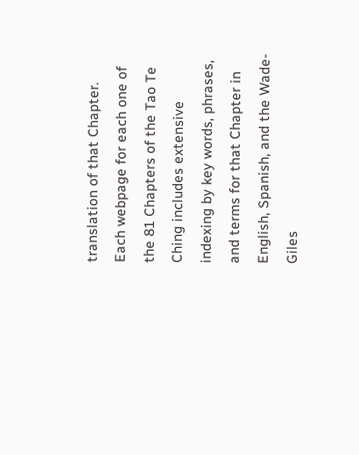translation of that Chapter.  Each webpage for each one of the 81 Chapters of the Tao Te Ching includes extensive indexing by key words, phrases, and terms for that Chapter in English, Spanish, and the Wade-Giles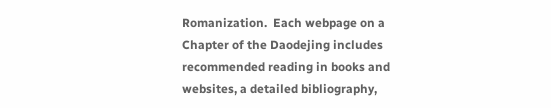Romanization.  Each webpage on a Chapter of the Daodejing includes recommended reading in books and websites, a detailed bibliography,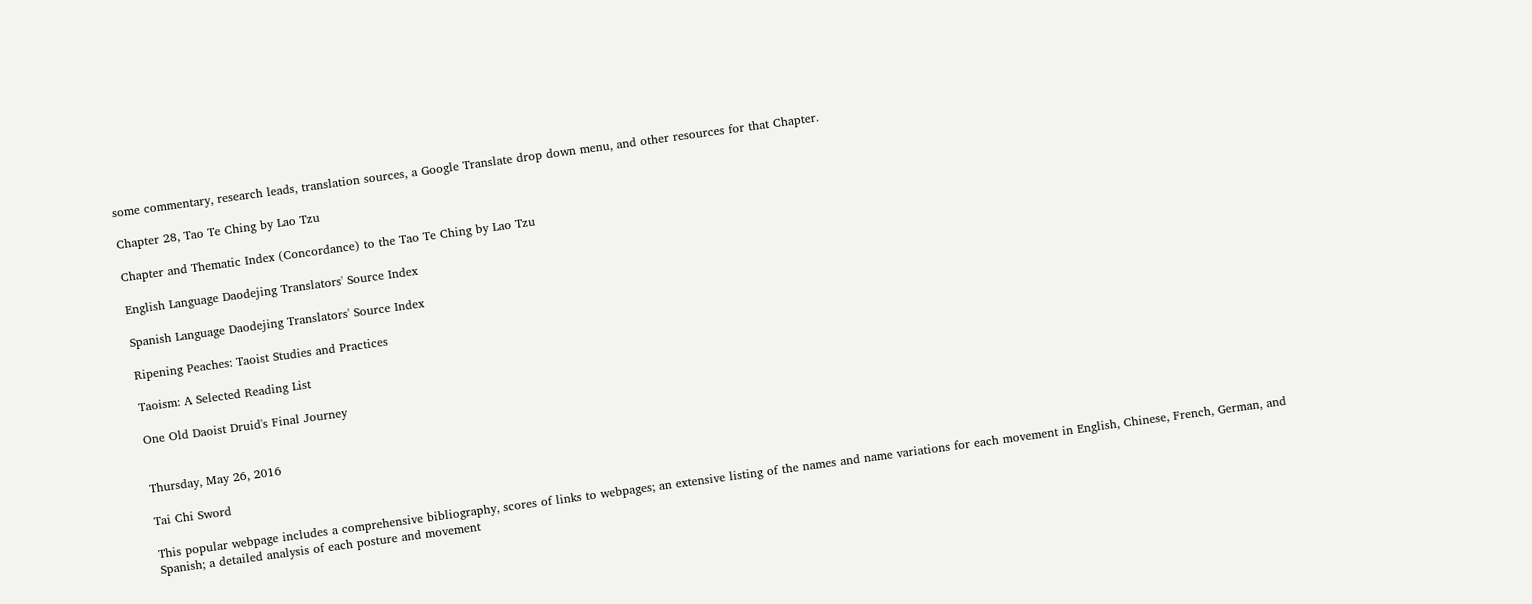some commentary, research leads, translation sources, a Google Translate drop down menu, and other resources for that Chapter.

Chapter 28, Tao Te Ching by Lao Tzu

Chapter and Thematic Index (Concordance) to the Tao Te Ching by Lao Tzu

English Language Daodejing Translators' Source Index

Spanish Language Daodejing Translators' Source Index

Ripening Peaches: Taoist Studies and Practices

Taoism: A Selected Reading List

One Old Daoist Druid's Final Journey


Thursday, May 26, 2016

Tai Chi Sword

This popular webpage includes a comprehensive bibliography, scores of links to webpages; an extensive listing of the names and name variations for each movement in English, Chinese, French, German, and Spanish; a detailed analysis of each posture and movement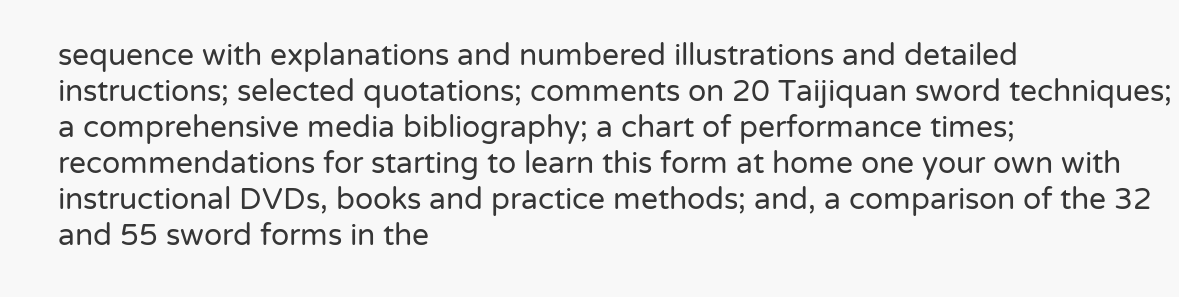sequence with explanations and numbered illustrations and detailed instructions; selected quotations; comments on 20 Taijiquan sword techniques; a comprehensive media bibliography; a chart of performance times; recommendations for starting to learn this form at home one your own with instructional DVDs, books and practice methods; and, a comparison of the 32 and 55 sword forms in the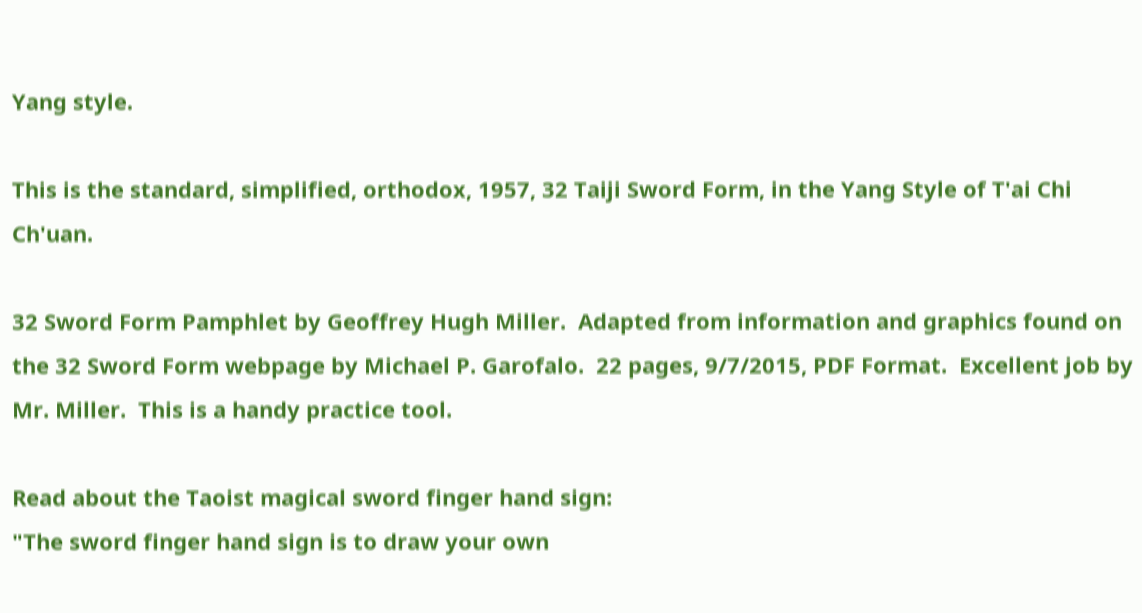Yang style.

This is the standard, simplified, orthodox, 1957, 32 Taiji Sword Form, in the Yang Style of T'ai Chi Ch'uan.

32 Sword Form Pamphlet by Geoffrey Hugh Miller.  Adapted from information and graphics found on the 32 Sword Form webpage by Michael P. Garofalo.  22 pages, 9/7/2015, PDF Format.  Excellent job by Mr. Miller.  This is a handy practice tool.

Read about the Taoist magical sword finger hand sign:
"The sword finger hand sign is to draw your own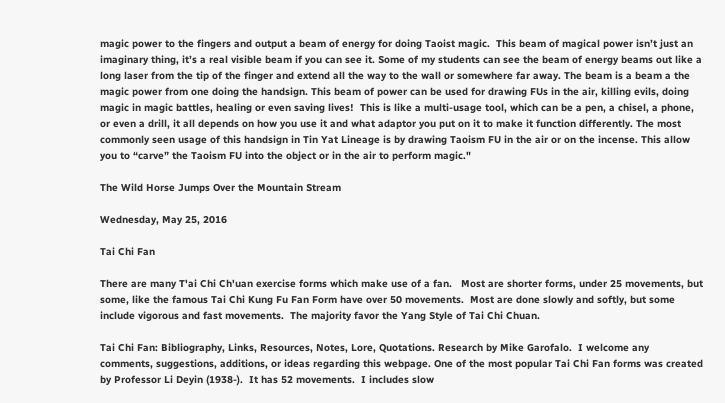magic power to the fingers and output a beam of energy for doing Taoist magic.  This beam of magical power isn’t just an imaginary thing, it’s a real visible beam if you can see it. Some of my students can see the beam of energy beams out like a long laser from the tip of the finger and extend all the way to the wall or somewhere far away. The beam is a beam a the magic power from one doing the handsign. This beam of power can be used for drawing FUs in the air, killing evils, doing magic in magic battles, healing or even saving lives!  This is like a multi-usage tool, which can be a pen, a chisel, a phone, or even a drill, it all depends on how you use it and what adaptor you put on it to make it function differently. The most commonly seen usage of this handsign in Tin Yat Lineage is by drawing Taoism FU in the air or on the incense. This allow you to “carve” the Taoism FU into the object or in the air to perform magic."

The Wild Horse Jumps Over the Mountain Stream

Wednesday, May 25, 2016

Tai Chi Fan

There are many T'ai Chi Ch'uan exercise forms which make use of a fan.   Most are shorter forms, under 25 movements, but some, like the famous Tai Chi Kung Fu Fan Form have over 50 movements.  Most are done slowly and softly, but some include vigorous and fast movements.  The majority favor the Yang Style of Tai Chi Chuan.

Tai Chi Fan: Bibliography, Links, Resources, Notes, Lore, Quotations. Research by Mike Garofalo.  I welcome any comments, suggestions, additions, or ideas regarding this webpage. One of the most popular Tai Chi Fan forms was created by Professor Li Deyin (1938-).  It has 52 movements.  I includes slow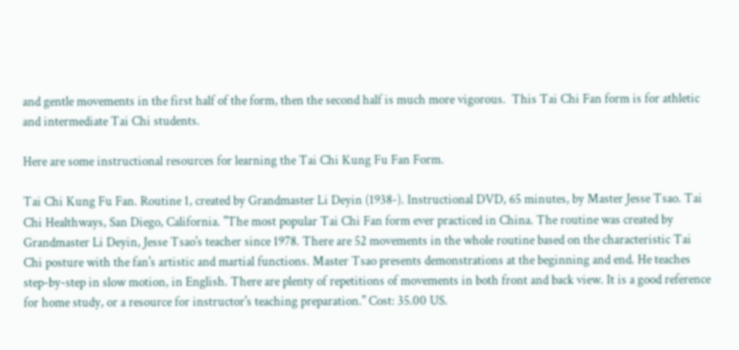and gentle movements in the first half of the form, then the second half is much more vigorous.  This Tai Chi Fan form is for athletic and intermediate Tai Chi students.

Here are some instructional resources for learning the Tai Chi Kung Fu Fan Form.

Tai Chi Kung Fu Fan. Routine 1, created by Grandmaster Li Deyin (1938-). Instructional DVD, 65 minutes, by Master Jesse Tsao. Tai Chi Healthways, San Diego, California. "The most popular Tai Chi Fan form ever practiced in China. The routine was created by Grandmaster Li Deyin, Jesse Tsao's teacher since 1978. There are 52 movements in the whole routine based on the characteristic Tai Chi posture with the fan's artistic and martial functions. Master Tsao presents demonstrations at the beginning and end. He teaches step-by-step in slow motion, in English. There are plenty of repetitions of movements in both front and back view. It is a good reference for home study, or a resource for instructor's teaching preparation." Cost: 35.00 US.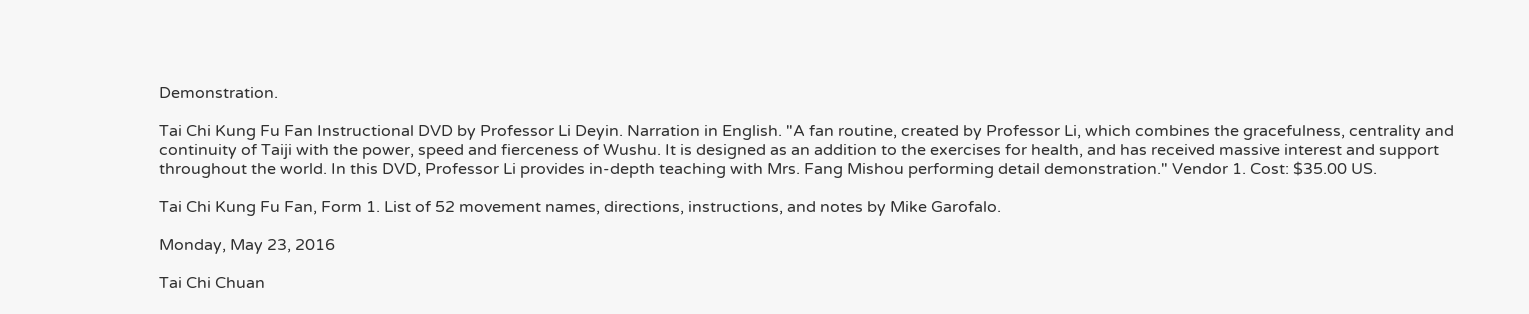Demonstration.

Tai Chi Kung Fu Fan Instructional DVD by Professor Li Deyin. Narration in English. "A fan routine, created by Professor Li, which combines the gracefulness, centrality and continuity of Taiji with the power, speed and fierceness of Wushu. It is designed as an addition to the exercises for health, and has received massive interest and support throughout the world. In this DVD, Professor Li provides in-depth teaching with Mrs. Fang Mishou performing detail demonstration." Vendor 1. Cost: $35.00 US.

Tai Chi Kung Fu Fan, Form 1. List of 52 movement names, directions, instructions, and notes by Mike Garofalo.

Monday, May 23, 2016

Tai Chi Chuan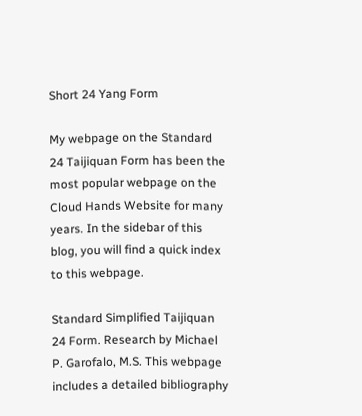Short 24 Yang Form

My webpage on the Standard 24 Taijiquan Form has been the most popular webpage on the Cloud Hands Website for many years. In the sidebar of this blog, you will find a quick index to this webpage.

Standard Simplified Taijiquan 24 Form. Research by Michael P. Garofalo, M.S. This webpage includes a detailed bibliography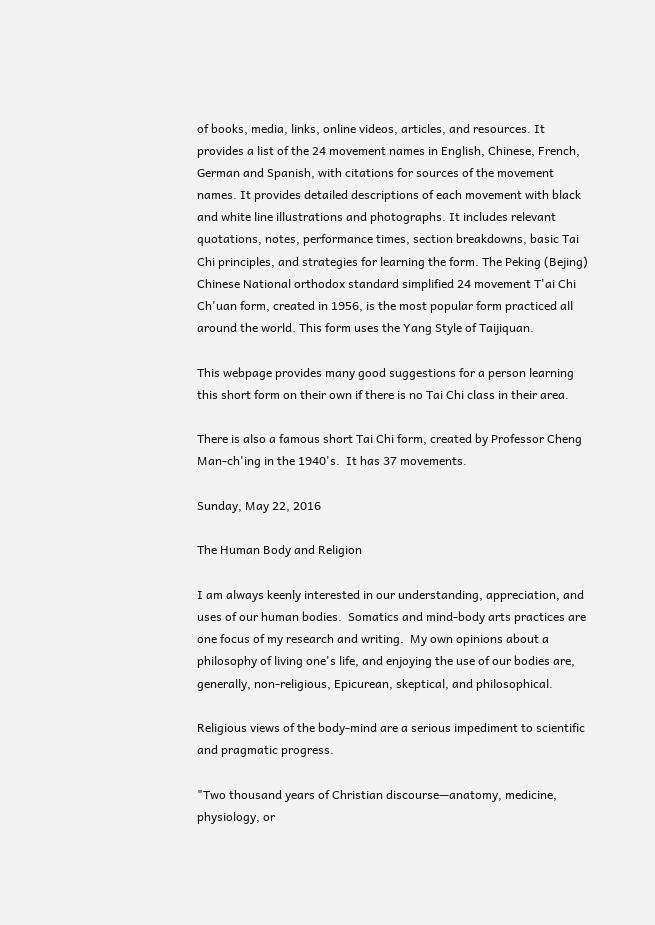of books, media, links, online videos, articles, and resources. It provides a list of the 24 movement names in English, Chinese, French, German and Spanish, with citations for sources of the movement names. It provides detailed descriptions of each movement with black and white line illustrations and photographs. It includes relevant quotations, notes, performance times, section breakdowns, basic Tai Chi principles, and strategies for learning the form. The Peking (Bejing) Chinese National orthodox standard simplified 24 movement T'ai Chi Ch'uan form, created in 1956, is the most popular form practiced all around the world. This form uses the Yang Style of Taijiquan.

This webpage provides many good suggestions for a person learning this short form on their own if there is no Tai Chi class in their area.

There is also a famous short Tai Chi form, created by Professor Cheng Man-ch'ing in the 1940's.  It has 37 movements.

Sunday, May 22, 2016

The Human Body and Religion

I am always keenly interested in our understanding, appreciation, and uses of our human bodies.  Somatics and mind-body arts practices are one focus of my research and writing.  My own opinions about a philosophy of living one's life, and enjoying the use of our bodies are, generally, non-religious, Epicurean, skeptical, and philosophical.

Religious views of the body-mind are a serious impediment to scientific and pragmatic progress.

"Two thousand years of Christian discourse—anatomy, medicine, physiology, or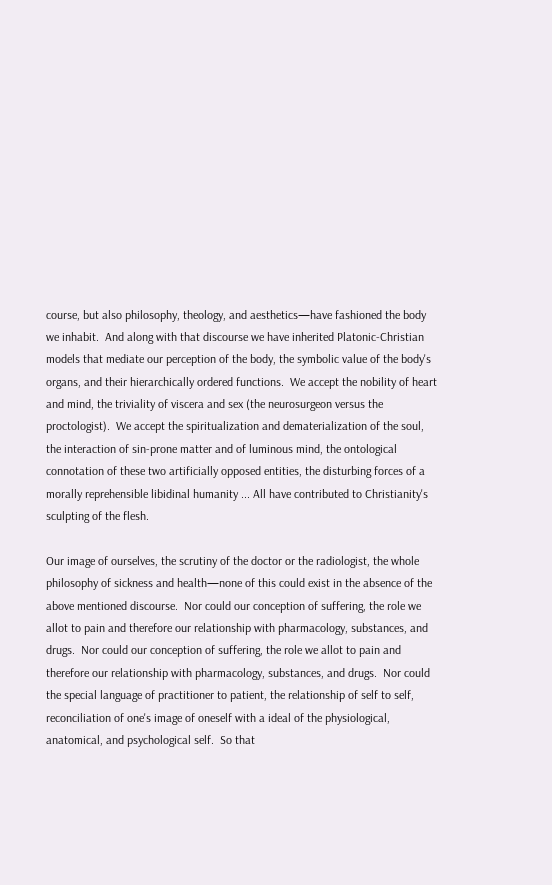course, but also philosophy, theology, and aesthetics—have fashioned the body we inhabit.  And along with that discourse we have inherited Platonic-Christian models that mediate our perception of the body, the symbolic value of the body's organs, and their hierarchically ordered functions.  We accept the nobility of heart and mind, the triviality of viscera and sex (the neurosurgeon versus the proctologist).  We accept the spiritualization and dematerialization of the soul, the interaction of sin-prone matter and of luminous mind, the ontological connotation of these two artificially opposed entities, the disturbing forces of a morally reprehensible libidinal humanity ... All have contributed to Christianity's sculpting of the flesh.

Our image of ourselves, the scrutiny of the doctor or the radiologist, the whole philosophy of sickness and health—none of this could exist in the absence of the above mentioned discourse.  Nor could our conception of suffering, the role we allot to pain and therefore our relationship with pharmacology, substances, and drugs.  Nor could our conception of suffering, the role we allot to pain and therefore our relationship with pharmacology, substances, and drugs.  Nor could the special language of practitioner to patient, the relationship of self to self, reconciliation of one's image of oneself with a ideal of the physiological, anatomical, and psychological self.  So that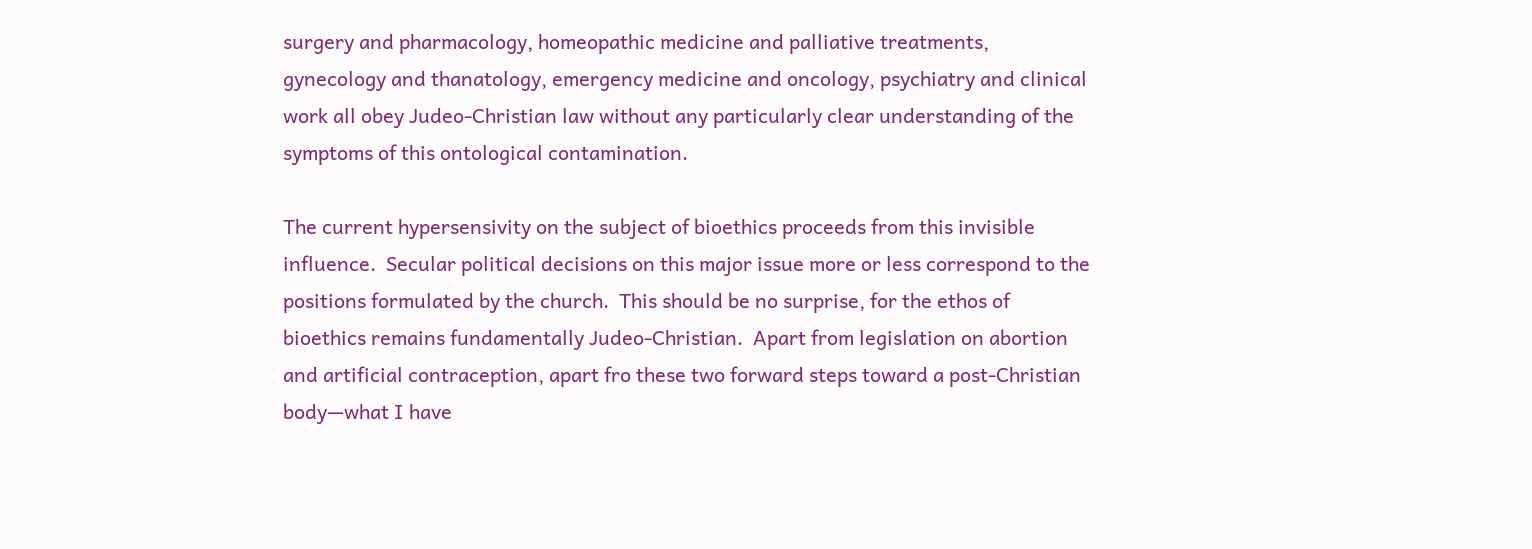surgery and pharmacology, homeopathic medicine and palliative treatments, gynecology and thanatology, emergency medicine and oncology, psychiatry and clinical work all obey Judeo-Christian law without any particularly clear understanding of the symptoms of this ontological contamination.

The current hypersensivity on the subject of bioethics proceeds from this invisible influence.  Secular political decisions on this major issue more or less correspond to the positions formulated by the church.  This should be no surprise, for the ethos of bioethics remains fundamentally Judeo-Christian.  Apart from legislation on abortion and artificial contraception, apart fro these two forward steps toward a post-Christian body—what I have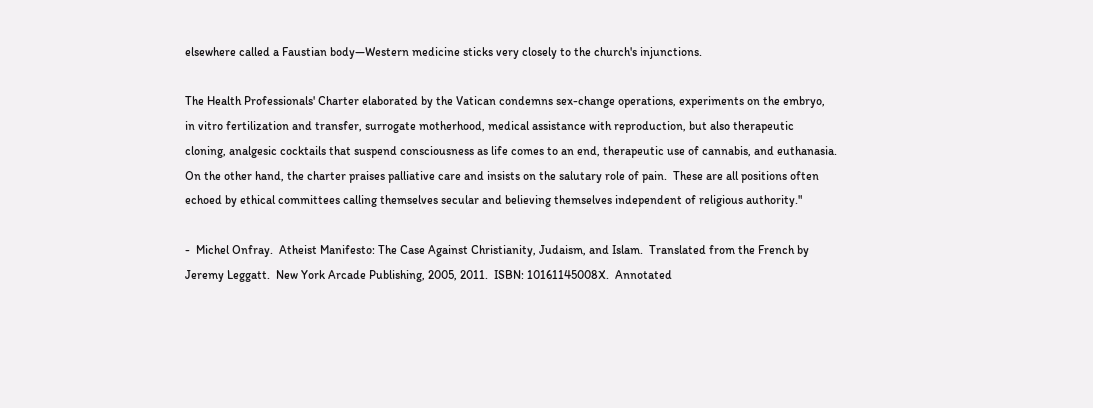elsewhere called a Faustian body—Western medicine sticks very closely to the church's injunctions.

The Health Professionals' Charter elaborated by the Vatican condemns sex-change operations, experiments on the embryo, in vitro fertilization and transfer, surrogate motherhood, medical assistance with reproduction, but also therapeutic cloning, analgesic cocktails that suspend consciousness as life comes to an end, therapeutic use of cannabis, and euthanasia.  On the other hand, the charter praises palliative care and insists on the salutary role of pain.  These are all positions often echoed by ethical committees calling themselves secular and believing themselves independent of religious authority."

-  Michel Onfray.  Atheist Manifesto: The Case Against Christianity, Judaism, and Islam.  Translated from the French by Jeremy Leggatt.  New York Arcade Publishing, 2005, 2011.  ISBN: 10161145008X.  Annotated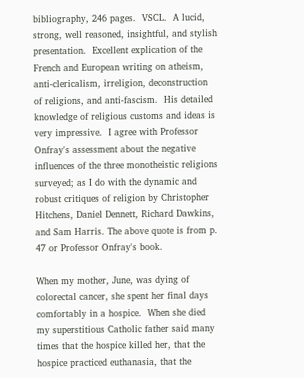bibliography, 246 pages.  VSCL.  A lucid, strong, well reasoned, insightful, and stylish presentation.  Excellent explication of the French and European writing on atheism, anti-clericalism, irreligion, deconstruction of religions, and anti-fascism.  His detailed knowledge of religious customs and ideas is very impressive.  I agree with Professor Onfray's assessment about the negative influences of the three monotheistic religions surveyed; as I do with the dynamic and robust critiques of religion by Christopher Hitchens, Daniel Dennett, Richard Dawkins, and Sam Harris. The above quote is from p. 47 or Professor Onfray's book.

When my mother, June, was dying of colorectal cancer, she spent her final days comfortably in a hospice.  When she died my superstitious Catholic father said many times that the hospice killed her, that the hospice practiced euthanasia, that the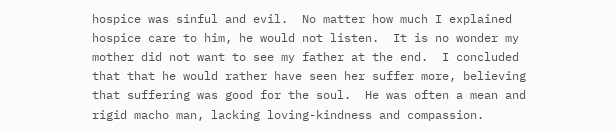hospice was sinful and evil.  No matter how much I explained hospice care to him, he would not listen.  It is no wonder my mother did not want to see my father at the end.  I concluded that that he would rather have seen her suffer more, believing that suffering was good for the soul.  He was often a mean and rigid macho man, lacking loving-kindness and compassion.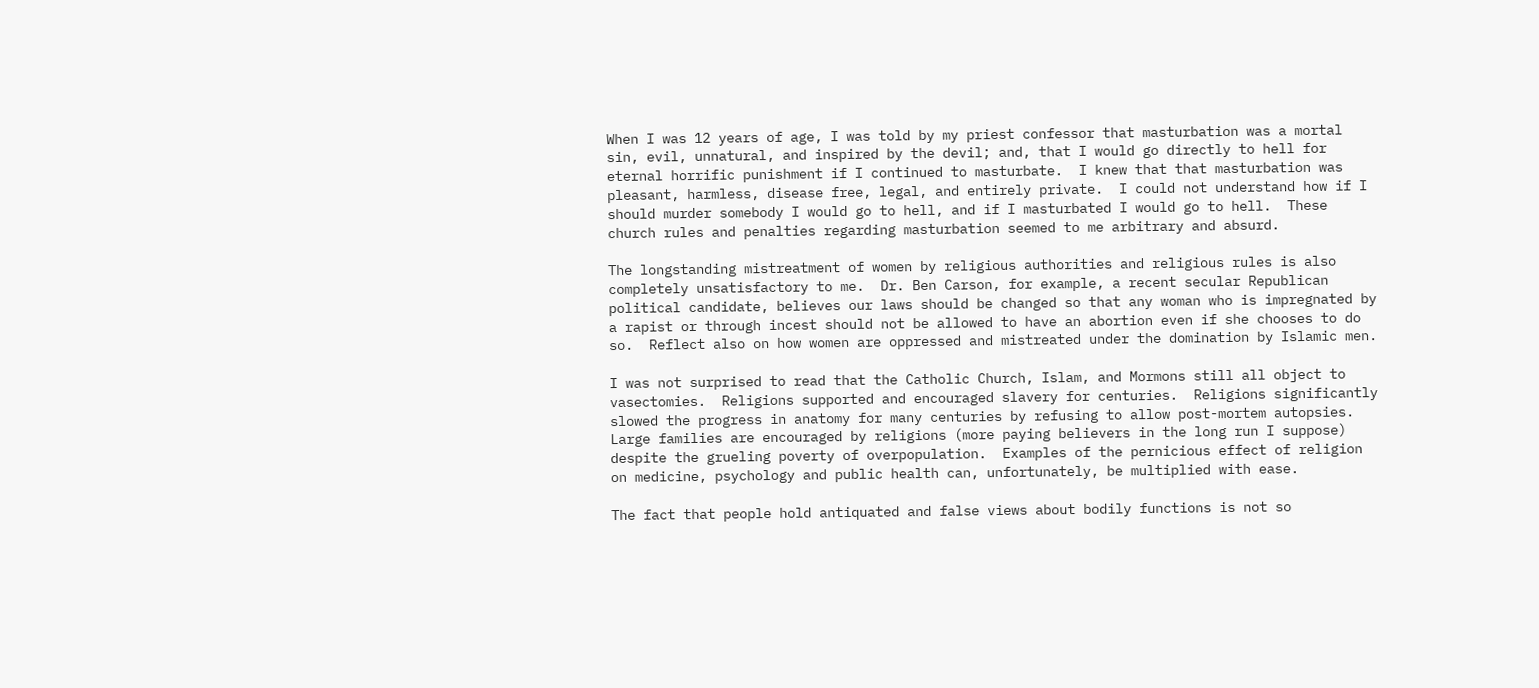When I was 12 years of age, I was told by my priest confessor that masturbation was a mortal sin, evil, unnatural, and inspired by the devil; and, that I would go directly to hell for eternal horrific punishment if I continued to masturbate.  I knew that that masturbation was pleasant, harmless, disease free, legal, and entirely private.  I could not understand how if I should murder somebody I would go to hell, and if I masturbated I would go to hell.  These church rules and penalties regarding masturbation seemed to me arbitrary and absurd.

The longstanding mistreatment of women by religious authorities and religious rules is also completely unsatisfactory to me.  Dr. Ben Carson, for example, a recent secular Republican political candidate, believes our laws should be changed so that any woman who is impregnated by a rapist or through incest should not be allowed to have an abortion even if she chooses to do so.  Reflect also on how women are oppressed and mistreated under the domination by Islamic men.

I was not surprised to read that the Catholic Church, Islam, and Mormons still all object to vasectomies.  Religions supported and encouraged slavery for centuries.  Religions significantly slowed the progress in anatomy for many centuries by refusing to allow post-mortem autopsies.  Large families are encouraged by religions (more paying believers in the long run I suppose) despite the grueling poverty of overpopulation.  Examples of the pernicious effect of religion on medicine, psychology and public health can, unfortunately, be multiplied with ease.

The fact that people hold antiquated and false views about bodily functions is not so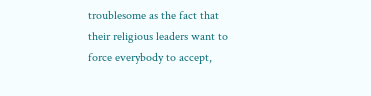troublesome as the fact that their religious leaders want to force everybody to accept,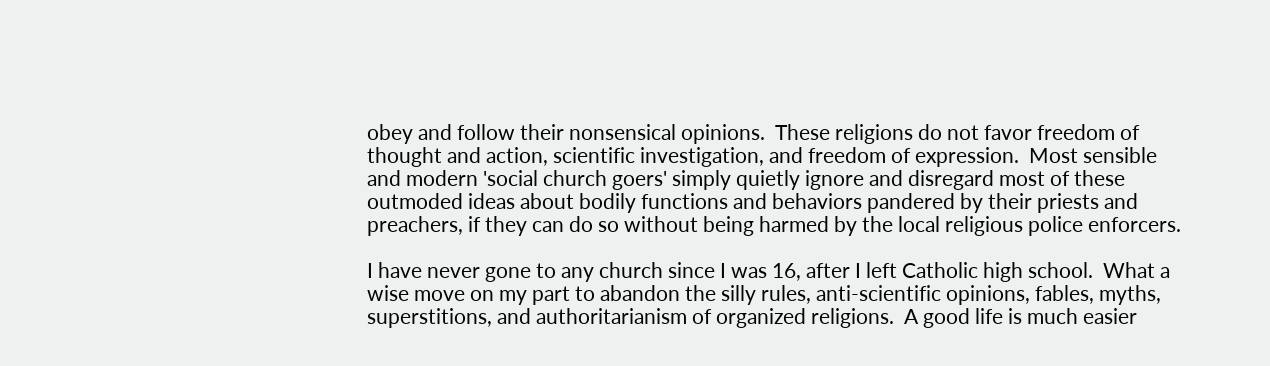obey and follow their nonsensical opinions.  These religions do not favor freedom of thought and action, scientific investigation, and freedom of expression.  Most sensible and modern 'social church goers' simply quietly ignore and disregard most of these outmoded ideas about bodily functions and behaviors pandered by their priests and preachers, if they can do so without being harmed by the local religious police enforcers.

I have never gone to any church since I was 16, after I left Catholic high school.  What a wise move on my part to abandon the silly rules, anti-scientific opinions, fables, myths, superstitions, and authoritarianism of organized religions.  A good life is much easier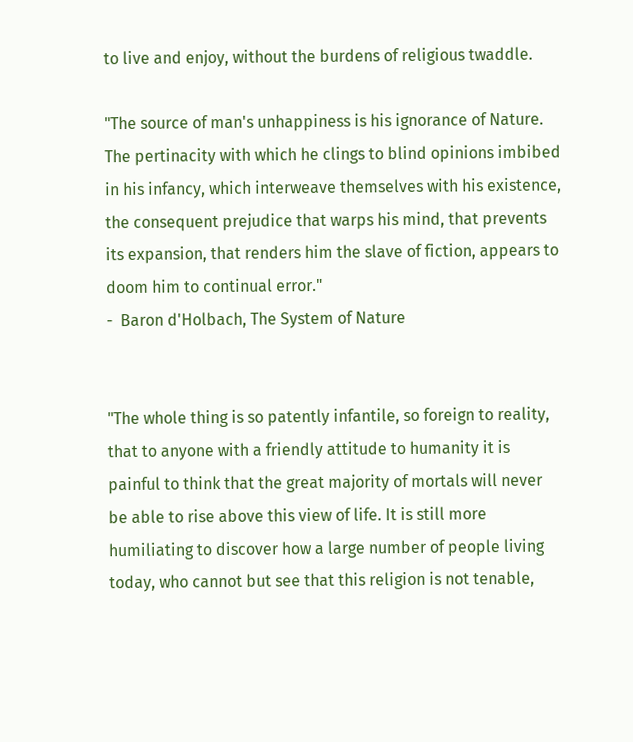to live and enjoy, without the burdens of religious twaddle.

"The source of man's unhappiness is his ignorance of Nature. The pertinacity with which he clings to blind opinions imbibed in his infancy, which interweave themselves with his existence, the consequent prejudice that warps his mind, that prevents its expansion, that renders him the slave of fiction, appears to doom him to continual error."
-  Baron d'Holbach, The System of Nature


"The whole thing is so patently infantile, so foreign to reality, that to anyone with a friendly attitude to humanity it is painful to think that the great majority of mortals will never be able to rise above this view of life. It is still more humiliating to discover how a large number of people living today, who cannot but see that this religion is not tenable,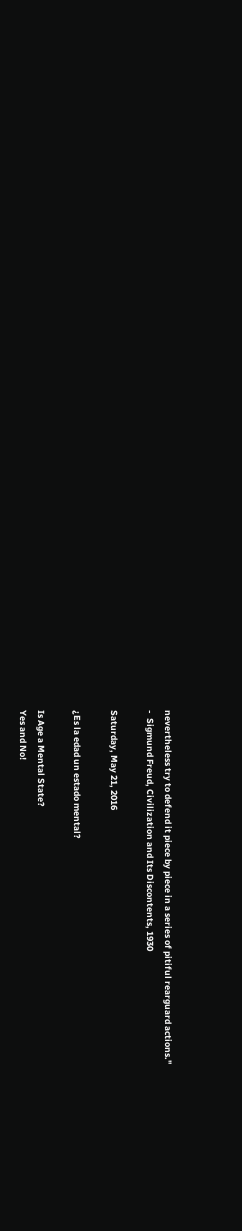nevertheless try to defend it piece by piece in a series of pitiful rearguard actions."
-  Sigmund Freud, Civilization and Its Discontents, 1930

Saturday, May 21, 2016

¿Es la edad un estado mental?

Is Age a Mental State?
Yes and No!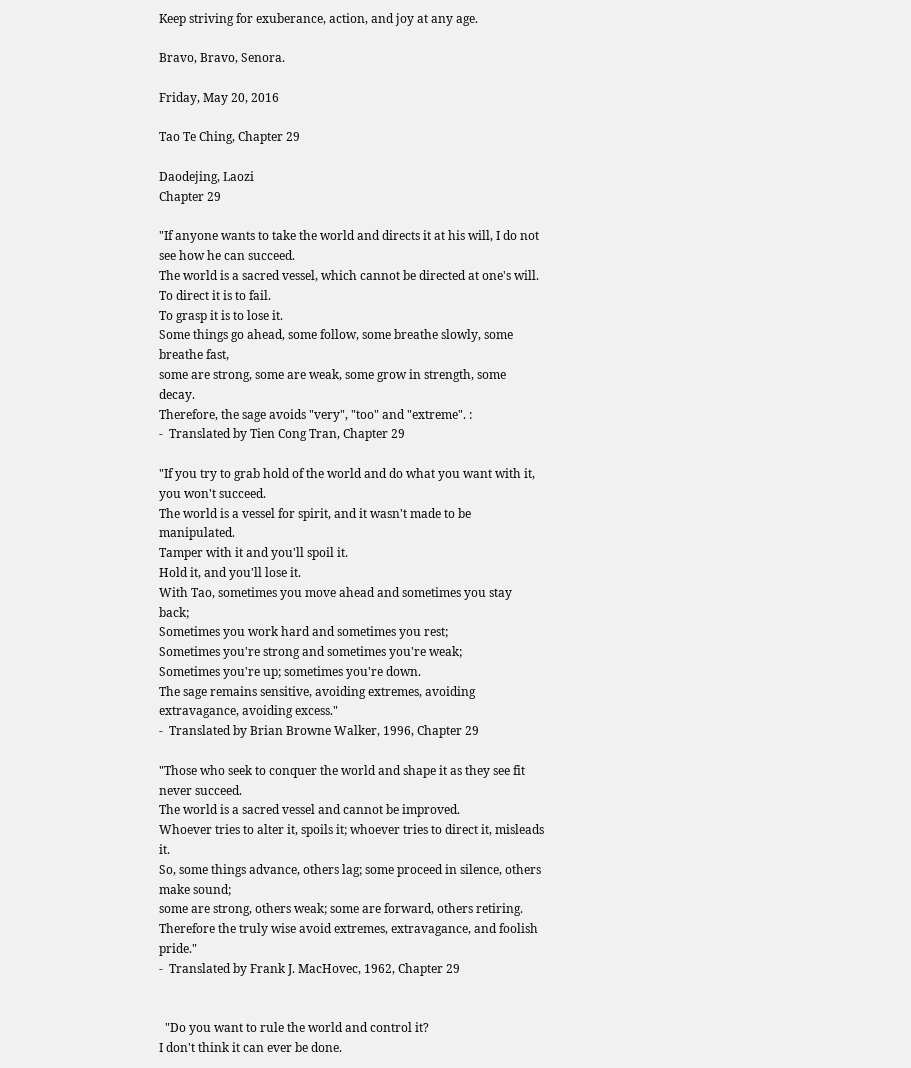Keep striving for exuberance, action, and joy at any age.

Bravo, Bravo, Senora.

Friday, May 20, 2016

Tao Te Ching, Chapter 29

Daodejing, Laozi
Chapter 29

"If anyone wants to take the world and directs it at his will, I do not see how he can succeed.
The world is a sacred vessel, which cannot be directed at one's will.
To direct it is to fail.
To grasp it is to lose it.
Some things go ahead, some follow, some breathe slowly, some breathe fast,
some are strong, some are weak, some grow in strength, some decay.
Therefore, the sage avoids "very", "too" and "extreme". :
-  Translated by Tien Cong Tran, Chapter 29

"If you try to grab hold of the world and do what you want with it, you won't succeed.
The world is a vessel for spirit, and it wasn't made to be manipulated.
Tamper with it and you'll spoil it.
Hold it, and you'll lose it.
With Tao, sometimes you move ahead and sometimes you stay back;
Sometimes you work hard and sometimes you rest;
Sometimes you're strong and sometimes you're weak;
Sometimes you're up; sometimes you're down.
The sage remains sensitive, avoiding extremes, avoiding extravagance, avoiding excess."
-  Translated by Brian Browne Walker, 1996, Chapter 29

"Those who seek to conquer the world and shape it as they see fit never succeed.
The world is a sacred vessel and cannot be improved.
Whoever tries to alter it, spoils it; whoever tries to direct it, misleads it.
So, some things advance, others lag; some proceed in silence, others make sound;
some are strong, others weak; some are forward, others retiring.
Therefore the truly wise avoid extremes, extravagance, and foolish pride."
-  Translated by Frank J. MacHovec, 1962, Chapter 29


  "Do you want to rule the world and control it?
I don't think it can ever be done.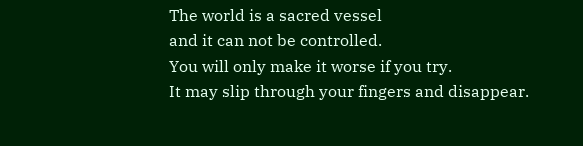The world is a sacred vessel
and it can not be controlled.
You will only make it worse if you try.
It may slip through your fingers and disappear.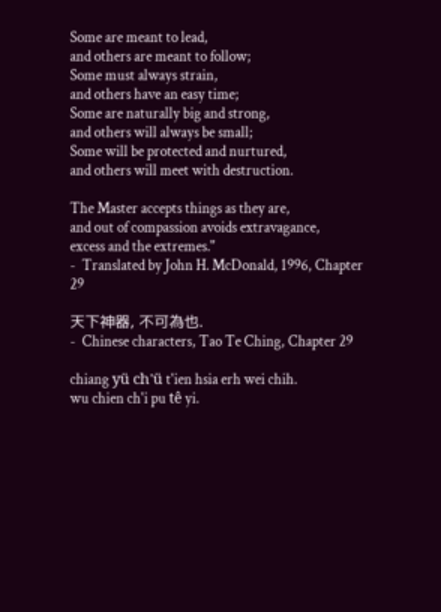Some are meant to lead,
and others are meant to follow;
Some must always strain,
and others have an easy time;
Some are naturally big and strong,
and others will always be small;
Some will be protected and nurtured,
and others will meet with destruction.

The Master accepts things as they are,
and out of compassion avoids extravagance,
excess and the extremes."
-  Translated by John H. McDonald, 1996, Chapter 29

天下神器, 不可為也.
-  Chinese characters, Tao Te Ching, Chapter 29

chiang yü ch'ü t'ien hsia erh wei chih.
wu chien ch'i pu tê yi.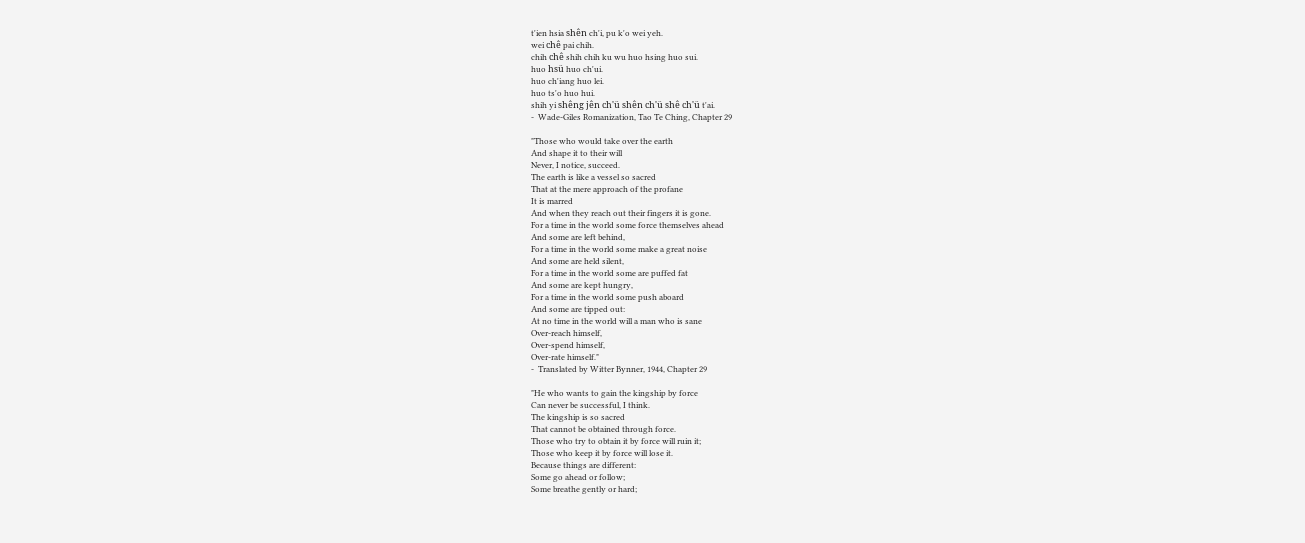t'ien hsia shên ch'i, pu k'o wei yeh.
wei chê pai chih.
chih chê shih chih ku wu huo hsing huo sui.
huo hsü huo ch'ui.
huo ch'iang huo lei.
huo ts'o huo hui.
shih yi shêng jên ch'ü shên ch'ü shê ch'ü t'ai.
-  Wade-Giles Romanization, Tao Te Ching, Chapter 29

"Those who would take over the earth
And shape it to their will
Never, I notice, succeed.
The earth is like a vessel so sacred
That at the mere approach of the profane
It is marred
And when they reach out their fingers it is gone.
For a time in the world some force themselves ahead
And some are left behind,
For a time in the world some make a great noise
And some are held silent,
For a time in the world some are puffed fat
And some are kept hungry,
For a time in the world some push aboard
And some are tipped out:
At no time in the world will a man who is sane
Over-reach himself,
Over-spend himself,
Over-rate himself."
-  Translated by Witter Bynner, 1944, Chapter 29

"He who wants to gain the kingship by force
Can never be successful, I think.
The kingship is so sacred
That cannot be obtained through force.
Those who try to obtain it by force will ruin it;
Those who keep it by force will lose it.
Because things are different:
Some go ahead or follow;
Some breathe gently or hard;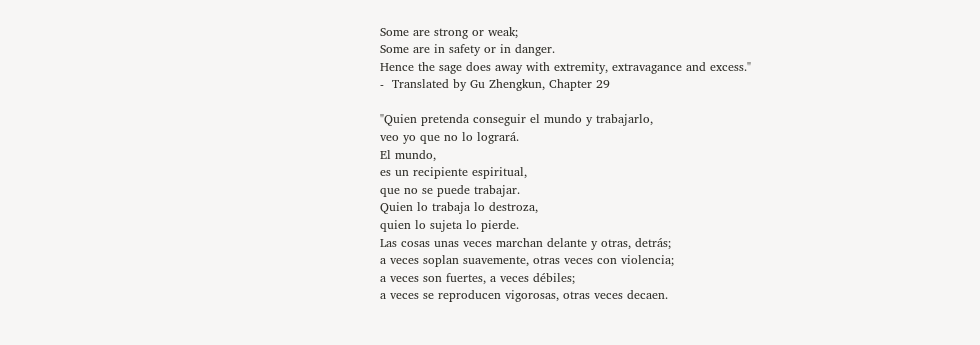Some are strong or weak;
Some are in safety or in danger.
Hence the sage does away with extremity, extravagance and excess."
-  Translated by Gu Zhengkun, Chapter 29

"Quien pretenda conseguir el mundo y trabajarlo,
veo yo que no lo logrará.
El mundo,
es un recipiente espiritual,
que no se puede trabajar.
Quien lo trabaja lo destroza,
quien lo sujeta lo pierde.
Las cosas unas veces marchan delante y otras, detrás;
a veces soplan suavemente, otras veces con violencia;
a veces son fuertes, a veces débiles;
a veces se reproducen vigorosas, otras veces decaen.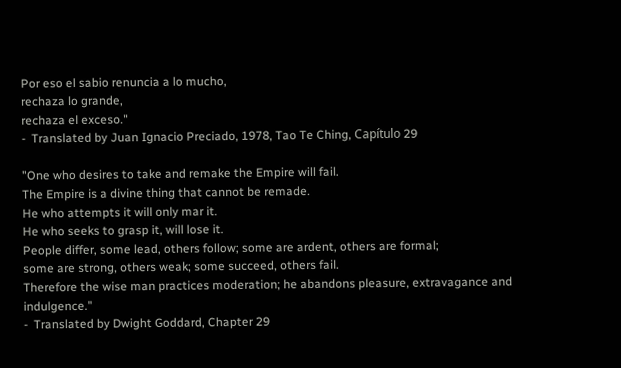Por eso el sabio renuncia a lo mucho,
rechaza lo grande,
rechaza el exceso."
-  Translated by Juan Ignacio Preciado, 1978, Tao Te Ching, Capítulo 29

"One who desires to take and remake the Empire will fail.
The Empire is a divine thing that cannot be remade.
He who attempts it will only mar it.
He who seeks to grasp it, will lose it.
People differ, some lead, others follow; some are ardent, others are formal;
some are strong, others weak; some succeed, others fail.
Therefore the wise man practices moderation; he abandons pleasure, extravagance and indulgence."
-  Translated by Dwight Goddard, Chapter 29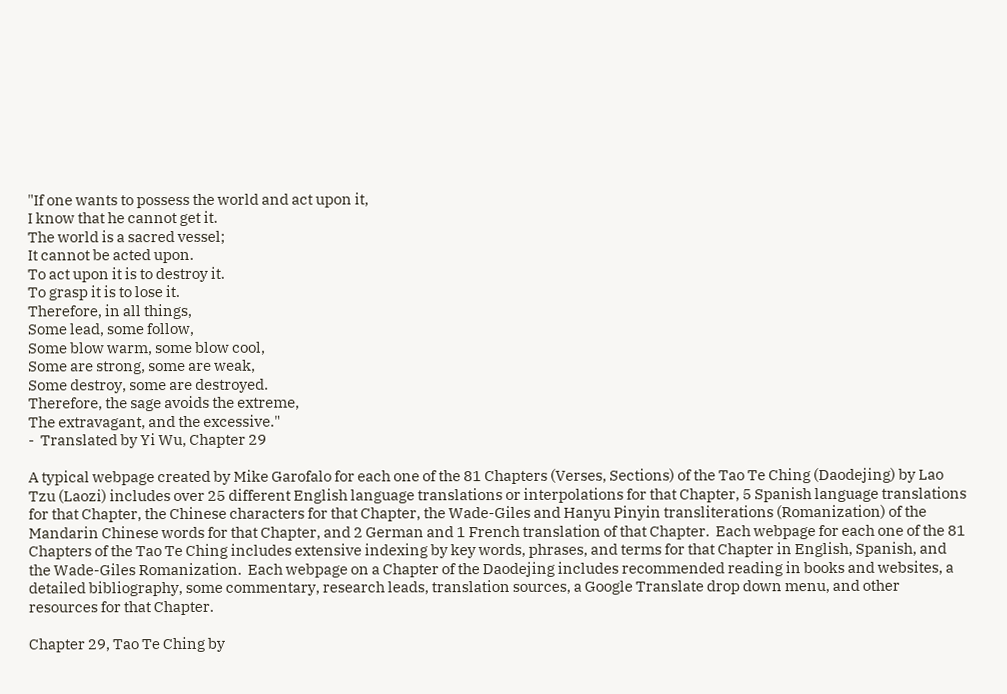"If one wants to possess the world and act upon it,
I know that he cannot get it.
The world is a sacred vessel;
It cannot be acted upon.
To act upon it is to destroy it.
To grasp it is to lose it.
Therefore, in all things,
Some lead, some follow,
Some blow warm, some blow cool,
Some are strong, some are weak,
Some destroy, some are destroyed.
Therefore, the sage avoids the extreme,
The extravagant, and the excessive."
-  Translated by Yi Wu, Chapter 29

A typical webpage created by Mike Garofalo for each one of the 81 Chapters (Verses, Sections) of the Tao Te Ching (Daodejing) by Lao Tzu (Laozi) includes over 25 different English language translations or interpolations for that Chapter, 5 Spanish language translations for that Chapter, the Chinese characters for that Chapter, the Wade-Giles and Hanyu Pinyin transliterations (Romanization) of the Mandarin Chinese words for that Chapter, and 2 German and 1 French translation of that Chapter.  Each webpage for each one of the 81 Chapters of the Tao Te Ching includes extensive indexing by key words, phrases, and terms for that Chapter in English, Spanish, and the Wade-Giles Romanization.  Each webpage on a Chapter of the Daodejing includes recommended reading in books and websites, a detailed bibliography, some commentary, research leads, translation sources, a Google Translate drop down menu, and other resources for that Chapter.

Chapter 29, Tao Te Ching by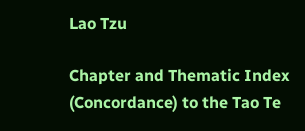Lao Tzu

Chapter and Thematic Index (Concordance) to the Tao Te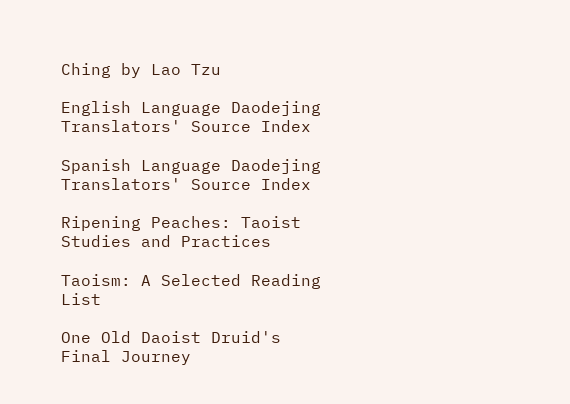Ching by Lao Tzu

English Language Daodejing Translators' Source Index

Spanish Language Daodejing Translators' Source Index

Ripening Peaches: Taoist Studies and Practices

Taoism: A Selected Reading List

One Old Daoist Druid's Final Journey